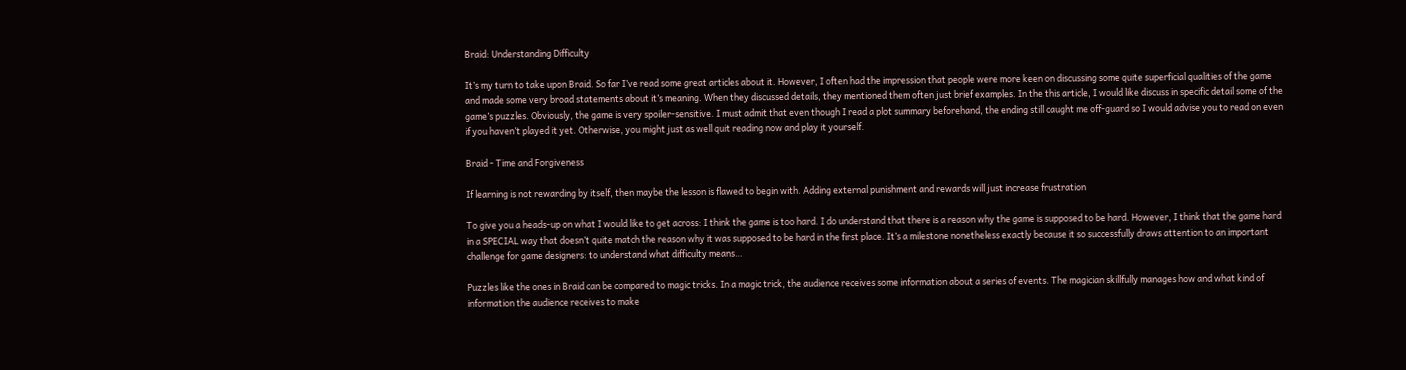Braid: Understanding Difficulty

It’s my turn to take upon Braid. So far I’ve read some great articles about it. However, I often had the impression that people were more keen on discussing some quite superficial qualities of the game and made some very broad statements about it’s meaning. When they discussed details, they mentioned them often just brief examples. In the this article, I would like discuss in specific detail some of the game’s puzzles. Obviously, the game is very spoiler-sensitive. I must admit that even though I read a plot summary beforehand, the ending still caught me off-guard so I would advise you to read on even if you haven’t played it yet. Otherwise, you might just as well quit reading now and play it yourself.

Braid - Time and Forgiveness

If learning is not rewarding by itself, then maybe the lesson is flawed to begin with. Adding external punishment and rewards will just increase frustration

To give you a heads-up on what I would like to get across: I think the game is too hard. I do understand that there is a reason why the game is supposed to be hard. However, I think that the game hard in a SPECIAL way that doesn’t quite match the reason why it was supposed to be hard in the first place. It’s a milestone nonetheless exactly because it so successfully draws attention to an important challenge for game designers: to understand what difficulty means…

Puzzles like the ones in Braid can be compared to magic tricks. In a magic trick, the audience receives some information about a series of events. The magician skillfully manages how and what kind of information the audience receives to make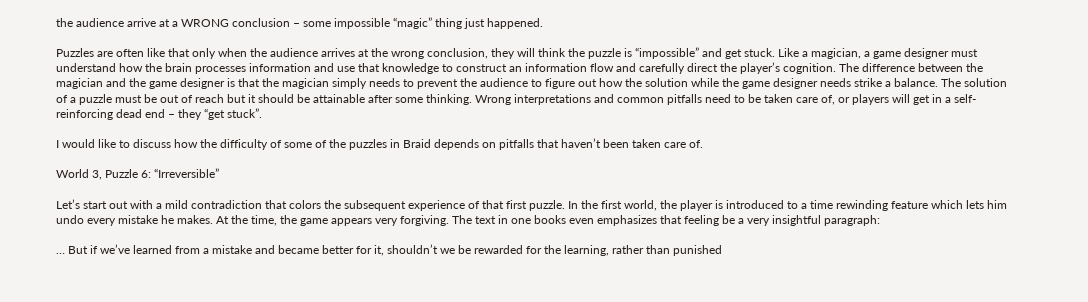the audience arrive at a WRONG conclusion – some impossible “magic” thing just happened.

Puzzles are often like that only when the audience arrives at the wrong conclusion, they will think the puzzle is “impossible” and get stuck. Like a magician, a game designer must understand how the brain processes information and use that knowledge to construct an information flow and carefully direct the player’s cognition. The difference between the magician and the game designer is that the magician simply needs to prevent the audience to figure out how the solution while the game designer needs strike a balance. The solution of a puzzle must be out of reach but it should be attainable after some thinking. Wrong interpretations and common pitfalls need to be taken care of, or players will get in a self-reinforcing dead end – they “get stuck”.

I would like to discuss how the difficulty of some of the puzzles in Braid depends on pitfalls that haven’t been taken care of.

World 3, Puzzle 6: “Irreversible”

Let’s start out with a mild contradiction that colors the subsequent experience of that first puzzle. In the first world, the player is introduced to a time rewinding feature which lets him undo every mistake he makes. At the time, the game appears very forgiving. The text in one books even emphasizes that feeling be a very insightful paragraph:

… But if we’ve learned from a mistake and became better for it, shouldn’t we be rewarded for the learning, rather than punished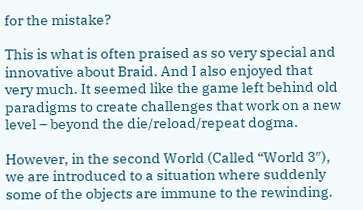for the mistake?

This is what is often praised as so very special and innovative about Braid. And I also enjoyed that very much. It seemed like the game left behind old paradigms to create challenges that work on a new level – beyond the die/reload/repeat dogma.

However, in the second World (Called “World 3″), we are introduced to a situation where suddenly some of the objects are immune to the rewinding.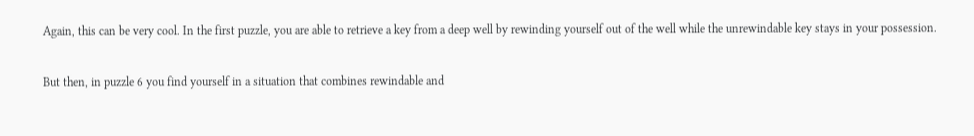Again, this can be very cool. In the first puzzle, you are able to retrieve a key from a deep well by rewinding yourself out of the well while the unrewindable key stays in your possession.

But then, in puzzle 6 you find yourself in a situation that combines rewindable and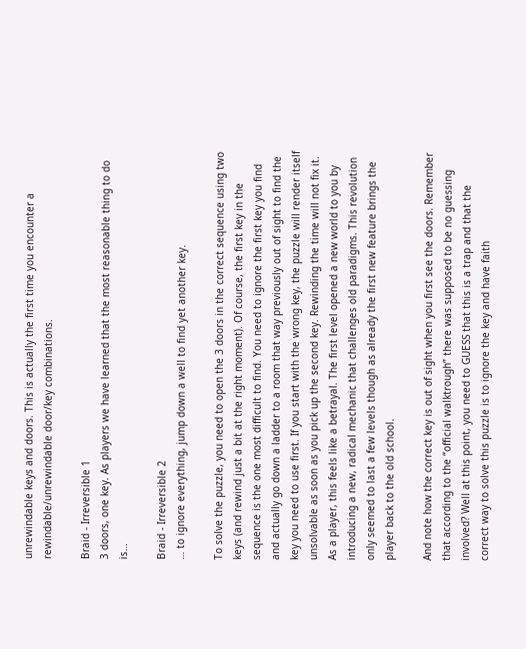unrewindable keys and doors. This is actually the first time you encounter a rewindable/unrewindable door/key combinations.

Braid - Irreversible 1
3 doors, one key. As players we have learned that the most reasonable thing to do is…

Braid - Irreversible 2
… to ignore everything, jump down a well to find yet another key.

To solve the puzzle, you need to open the 3 doors in the correct sequence using two keys (and rewind just a bit at the right moment). Of course, the first key in the sequence is the one most difficult to find. You need to ignore the first key you find and actually go down a ladder to a room that way previously out of sight to find the key you need to use first. If you start with the wrong key, the puzzle will render itself unsolvable as soon as you pick up the second key. Rewinding the time will not fix it. As a player, this feels like a betrayal. The first level opened a new world to you by introducing a new, radical mechanic that challenges old paradigms. This revolution only seemed to last a few levels though as already the first new feature brings the player back to the old school.

And note how the correct key is out of sight when you first see the doors. Remember that according to the “official walktrough” there was supposed to be no guessing involved? Well at this point, you need to GUESS that this is a trap and that the correct way to solve this puzzle is to ignore the key and have faith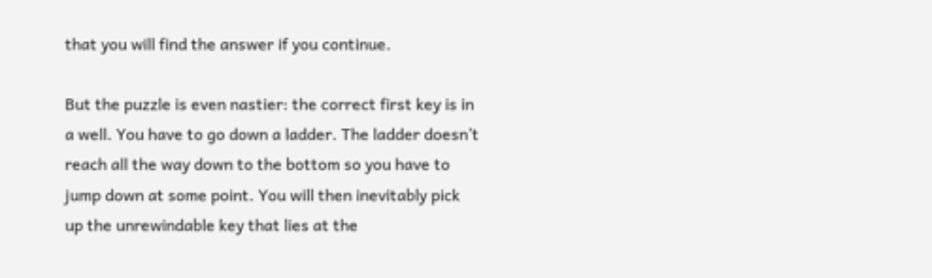that you will find the answer if you continue.

But the puzzle is even nastier: the correct first key is in a well. You have to go down a ladder. The ladder doesn’t reach all the way down to the bottom so you have to jump down at some point. You will then inevitably pick up the unrewindable key that lies at the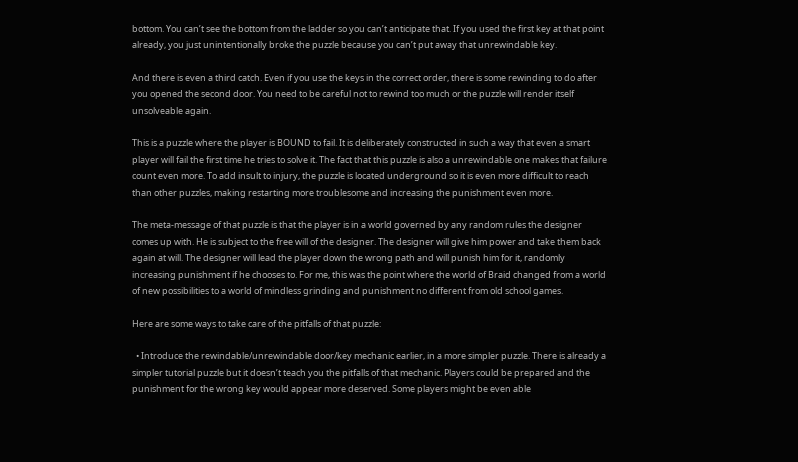bottom. You can’t see the bottom from the ladder so you can’t anticipate that. If you used the first key at that point already, you just unintentionally broke the puzzle because you can’t put away that unrewindable key.

And there is even a third catch. Even if you use the keys in the correct order, there is some rewinding to do after you opened the second door. You need to be careful not to rewind too much or the puzzle will render itself unsolveable again.

This is a puzzle where the player is BOUND to fail. It is deliberately constructed in such a way that even a smart player will fail the first time he tries to solve it. The fact that this puzzle is also a unrewindable one makes that failure count even more. To add insult to injury, the puzzle is located underground so it is even more difficult to reach than other puzzles, making restarting more troublesome and increasing the punishment even more.

The meta-message of that puzzle is that the player is in a world governed by any random rules the designer comes up with. He is subject to the free will of the designer. The designer will give him power and take them back again at will. The designer will lead the player down the wrong path and will punish him for it, randomly increasing punishment if he chooses to. For me, this was the point where the world of Braid changed from a world of new possibilities to a world of mindless grinding and punishment no different from old school games.

Here are some ways to take care of the pitfalls of that puzzle:

  • Introduce the rewindable/unrewindable door/key mechanic earlier, in a more simpler puzzle. There is already a simpler tutorial puzzle but it doesn’t teach you the pitfalls of that mechanic. Players could be prepared and the punishment for the wrong key would appear more deserved. Some players might be even able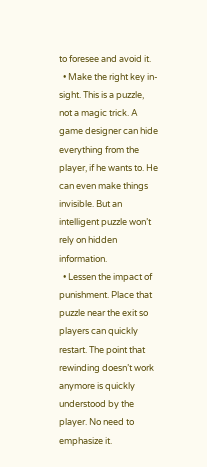to foresee and avoid it.
  • Make the right key in-sight. This is a puzzle, not a magic trick. A game designer can hide everything from the player, if he wants to. He can even make things invisible. But an intelligent puzzle won’t rely on hidden information.
  • Lessen the impact of punishment. Place that puzzle near the exit so players can quickly restart. The point that rewinding doesn’t work anymore is quickly understood by the player. No need to emphasize it.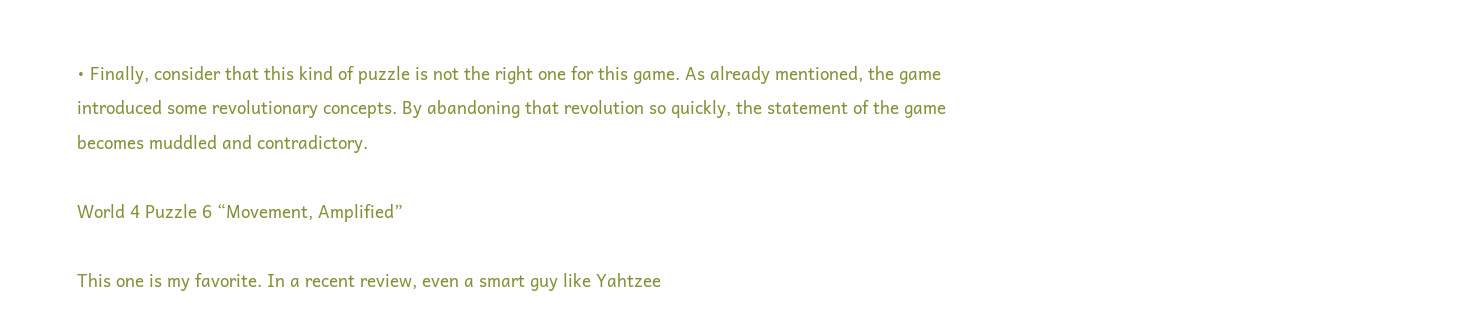• Finally, consider that this kind of puzzle is not the right one for this game. As already mentioned, the game introduced some revolutionary concepts. By abandoning that revolution so quickly, the statement of the game becomes muddled and contradictory.

World 4 Puzzle 6 “Movement, Amplified”

This one is my favorite. In a recent review, even a smart guy like Yahtzee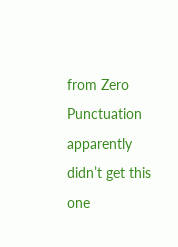from Zero Punctuation apparently didn’t get this one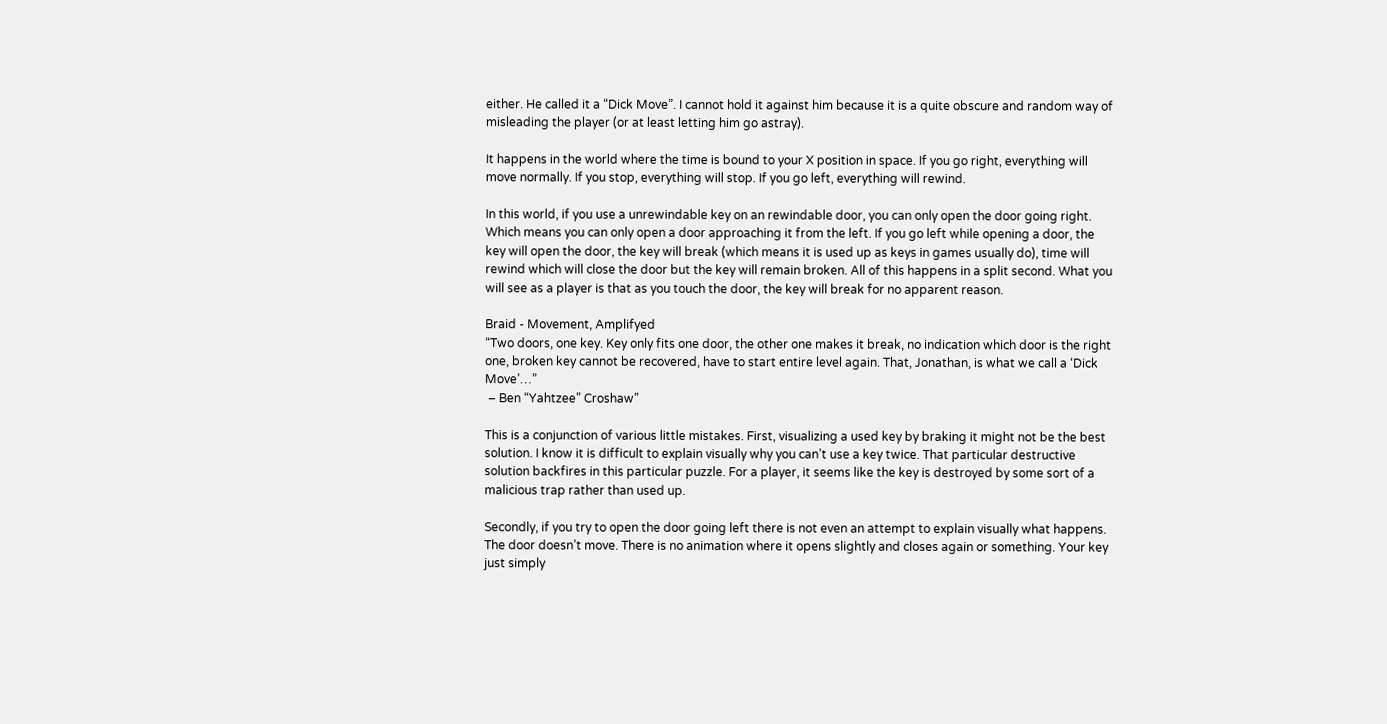either. He called it a “Dick Move”. I cannot hold it against him because it is a quite obscure and random way of misleading the player (or at least letting him go astray).

It happens in the world where the time is bound to your X position in space. If you go right, everything will move normally. If you stop, everything will stop. If you go left, everything will rewind.

In this world, if you use a unrewindable key on an rewindable door, you can only open the door going right. Which means you can only open a door approaching it from the left. If you go left while opening a door, the key will open the door, the key will break (which means it is used up as keys in games usually do), time will rewind which will close the door but the key will remain broken. All of this happens in a split second. What you will see as a player is that as you touch the door, the key will break for no apparent reason.

Braid - Movement, Amplifyed
“Two doors, one key. Key only fits one door, the other one makes it break, no indication which door is the right one, broken key cannot be recovered, have to start entire level again. That, Jonathan, is what we call a ‘Dick Move’…”
 – Ben “Yahtzee” Croshaw”

This is a conjunction of various little mistakes. First, visualizing a used key by braking it might not be the best solution. I know it is difficult to explain visually why you can’t use a key twice. That particular destructive solution backfires in this particular puzzle. For a player, it seems like the key is destroyed by some sort of a malicious trap rather than used up.

Secondly, if you try to open the door going left there is not even an attempt to explain visually what happens. The door doesn’t move. There is no animation where it opens slightly and closes again or something. Your key just simply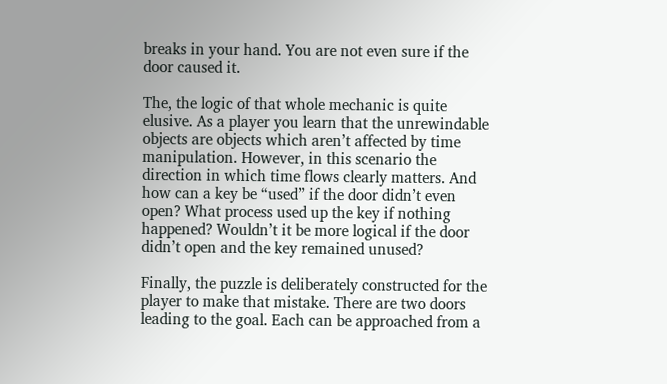breaks in your hand. You are not even sure if the door caused it.

The, the logic of that whole mechanic is quite elusive. As a player you learn that the unrewindable objects are objects which aren’t affected by time manipulation. However, in this scenario the direction in which time flows clearly matters. And how can a key be “used” if the door didn’t even open? What process used up the key if nothing happened? Wouldn’t it be more logical if the door didn’t open and the key remained unused?

Finally, the puzzle is deliberately constructed for the player to make that mistake. There are two doors leading to the goal. Each can be approached from a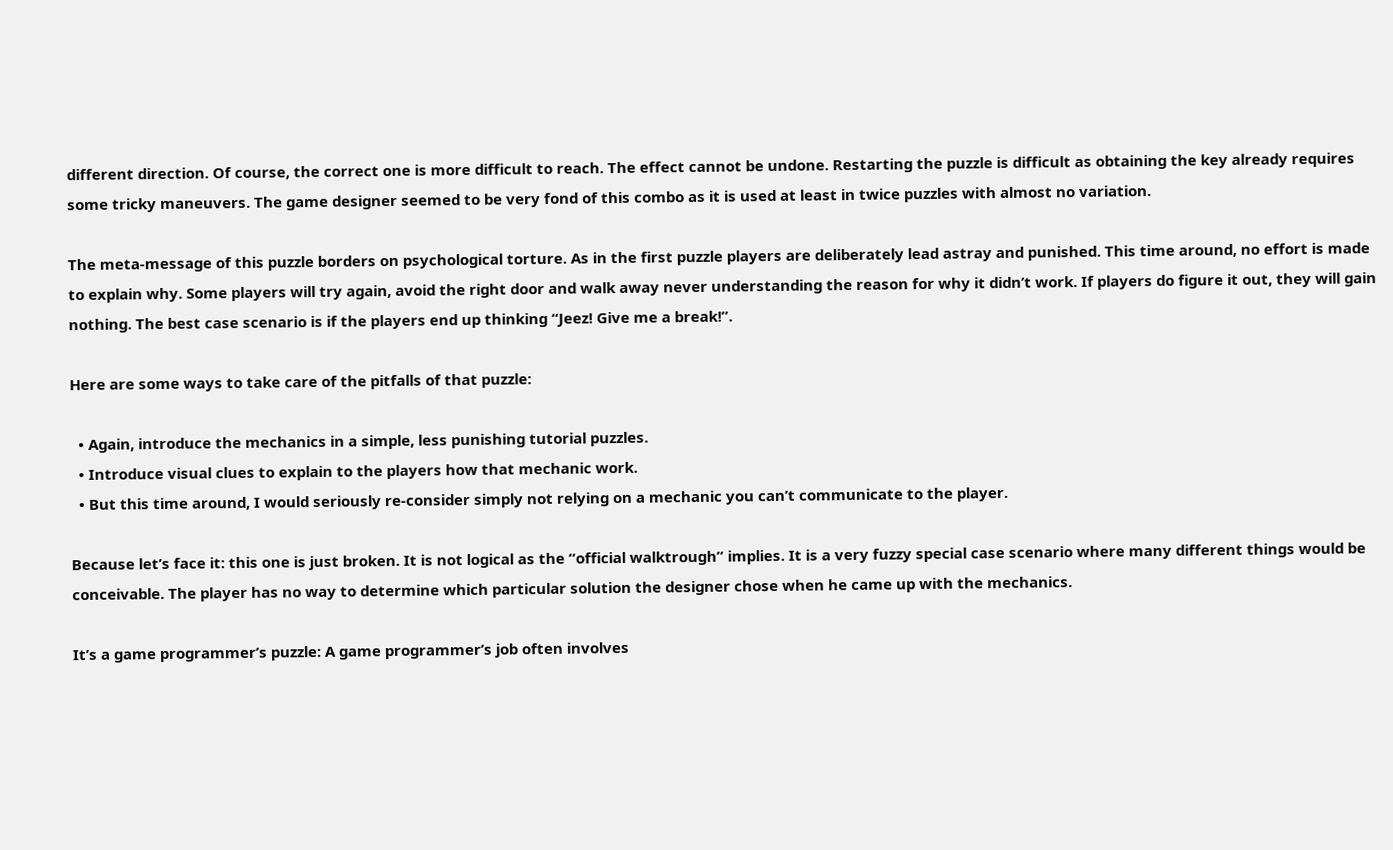different direction. Of course, the correct one is more difficult to reach. The effect cannot be undone. Restarting the puzzle is difficult as obtaining the key already requires some tricky maneuvers. The game designer seemed to be very fond of this combo as it is used at least in twice puzzles with almost no variation.

The meta-message of this puzzle borders on psychological torture. As in the first puzzle players are deliberately lead astray and punished. This time around, no effort is made to explain why. Some players will try again, avoid the right door and walk away never understanding the reason for why it didn’t work. If players do figure it out, they will gain nothing. The best case scenario is if the players end up thinking “Jeez! Give me a break!”.

Here are some ways to take care of the pitfalls of that puzzle:

  • Again, introduce the mechanics in a simple, less punishing tutorial puzzles.
  • Introduce visual clues to explain to the players how that mechanic work.
  • But this time around, I would seriously re-consider simply not relying on a mechanic you can’t communicate to the player.

Because let’s face it: this one is just broken. It is not logical as the “official walktrough” implies. It is a very fuzzy special case scenario where many different things would be conceivable. The player has no way to determine which particular solution the designer chose when he came up with the mechanics.

It’s a game programmer’s puzzle: A game programmer’s job often involves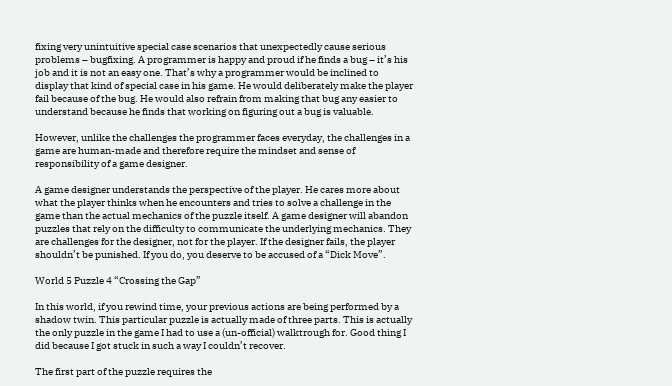fixing very unintuitive special case scenarios that unexpectedly cause serious problems – bugfixing. A programmer is happy and proud if he finds a bug – it’s his job and it is not an easy one. That’s why a programmer would be inclined to display that kind of special case in his game. He would deliberately make the player fail because of the bug. He would also refrain from making that bug any easier to understand because he finds that working on figuring out a bug is valuable.

However, unlike the challenges the programmer faces everyday, the challenges in a game are human-made and therefore require the mindset and sense of responsibility of a game designer.

A game designer understands the perspective of the player. He cares more about what the player thinks when he encounters and tries to solve a challenge in the game than the actual mechanics of the puzzle itself. A game designer will abandon puzzles that rely on the difficulty to communicate the underlying mechanics. They are challenges for the designer, not for the player. If the designer fails, the player shouldn’t be punished. If you do, you deserve to be accused of a “Dick Move”.

World 5 Puzzle 4 “Crossing the Gap”

In this world, if you rewind time, your previous actions are being performed by a shadow twin. This particular puzzle is actually made of three parts. This is actually the only puzzle in the game I had to use a (un-official) walktrough for. Good thing I did because I got stuck in such a way I couldn’t recover.

The first part of the puzzle requires the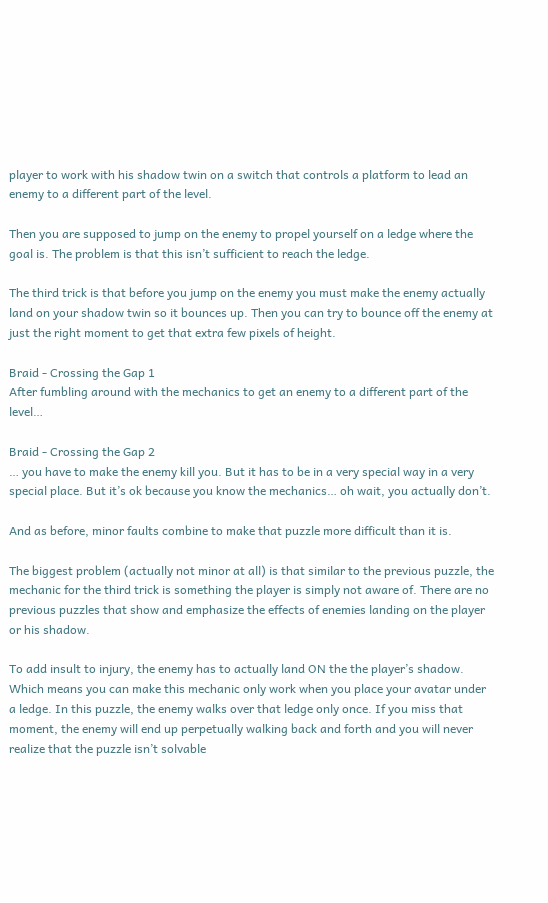player to work with his shadow twin on a switch that controls a platform to lead an enemy to a different part of the level.

Then you are supposed to jump on the enemy to propel yourself on a ledge where the goal is. The problem is that this isn’t sufficient to reach the ledge.

The third trick is that before you jump on the enemy you must make the enemy actually land on your shadow twin so it bounces up. Then you can try to bounce off the enemy at just the right moment to get that extra few pixels of height.

Braid - Crossing the Gap 1
After fumbling around with the mechanics to get an enemy to a different part of the level…

Braid - Crossing the Gap 2
… you have to make the enemy kill you. But it has to be in a very special way in a very special place. But it’s ok because you know the mechanics… oh wait, you actually don’t.

And as before, minor faults combine to make that puzzle more difficult than it is.

The biggest problem (actually not minor at all) is that similar to the previous puzzle, the mechanic for the third trick is something the player is simply not aware of. There are no previous puzzles that show and emphasize the effects of enemies landing on the player or his shadow.

To add insult to injury, the enemy has to actually land ON the the player’s shadow. Which means you can make this mechanic only work when you place your avatar under a ledge. In this puzzle, the enemy walks over that ledge only once. If you miss that moment, the enemy will end up perpetually walking back and forth and you will never realize that the puzzle isn’t solvable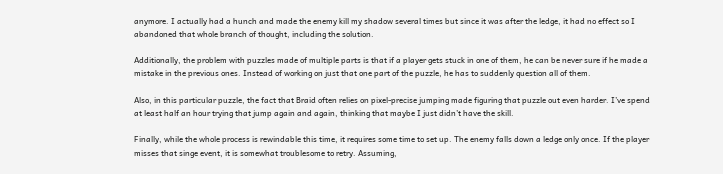anymore. I actually had a hunch and made the enemy kill my shadow several times but since it was after the ledge, it had no effect so I abandoned that whole branch of thought, including the solution.

Additionally, the problem with puzzles made of multiple parts is that if a player gets stuck in one of them, he can be never sure if he made a mistake in the previous ones. Instead of working on just that one part of the puzzle, he has to suddenly question all of them.

Also, in this particular puzzle, the fact that Braid often relies on pixel-precise jumping made figuring that puzzle out even harder. I’ve spend at least half an hour trying that jump again and again, thinking that maybe I just didn’t have the skill.

Finally, while the whole process is rewindable this time, it requires some time to set up. The enemy falls down a ledge only once. If the player misses that singe event, it is somewhat troublesome to retry. Assuming,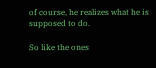of course, he realizes what he is supposed to do.

So like the ones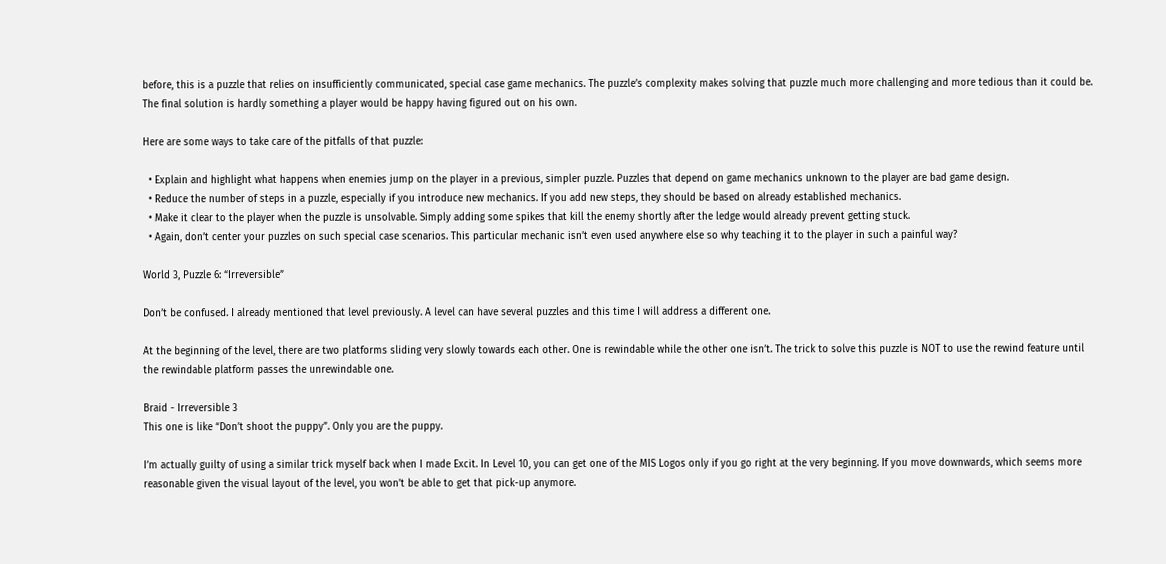before, this is a puzzle that relies on insufficiently communicated, special case game mechanics. The puzzle’s complexity makes solving that puzzle much more challenging and more tedious than it could be. The final solution is hardly something a player would be happy having figured out on his own.

Here are some ways to take care of the pitfalls of that puzzle:

  • Explain and highlight what happens when enemies jump on the player in a previous, simpler puzzle. Puzzles that depend on game mechanics unknown to the player are bad game design.
  • Reduce the number of steps in a puzzle, especially if you introduce new mechanics. If you add new steps, they should be based on already established mechanics.
  • Make it clear to the player when the puzzle is unsolvable. Simply adding some spikes that kill the enemy shortly after the ledge would already prevent getting stuck.
  • Again, don’t center your puzzles on such special case scenarios. This particular mechanic isn’t even used anywhere else so why teaching it to the player in such a painful way?

World 3, Puzzle 6: “Irreversible”

Don’t be confused. I already mentioned that level previously. A level can have several puzzles and this time I will address a different one.

At the beginning of the level, there are two platforms sliding very slowly towards each other. One is rewindable while the other one isn’t. The trick to solve this puzzle is NOT to use the rewind feature until the rewindable platform passes the unrewindable one.

Braid - Irreversible 3
This one is like “Don’t shoot the puppy”. Only you are the puppy.

I’m actually guilty of using a similar trick myself back when I made Excit. In Level 10, you can get one of the MIS Logos only if you go right at the very beginning. If you move downwards, which seems more reasonable given the visual layout of the level, you won’t be able to get that pick-up anymore.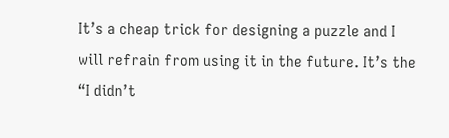It’s a cheap trick for designing a puzzle and I will refrain from using it in the future. It’s the “I didn’t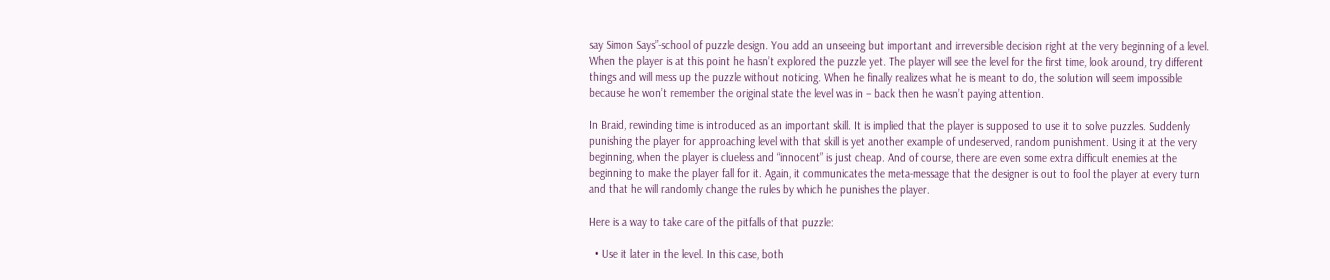say Simon Says”-school of puzzle design. You add an unseeing but important and irreversible decision right at the very beginning of a level. When the player is at this point he hasn’t explored the puzzle yet. The player will see the level for the first time, look around, try different things and will mess up the puzzle without noticing. When he finally realizes what he is meant to do, the solution will seem impossible because he won’t remember the original state the level was in – back then he wasn’t paying attention.

In Braid, rewinding time is introduced as an important skill. It is implied that the player is supposed to use it to solve puzzles. Suddenly punishing the player for approaching level with that skill is yet another example of undeserved, random punishment. Using it at the very beginning, when the player is clueless and “innocent” is just cheap. And of course, there are even some extra difficult enemies at the beginning to make the player fall for it. Again, it communicates the meta-message that the designer is out to fool the player at every turn and that he will randomly change the rules by which he punishes the player.

Here is a way to take care of the pitfalls of that puzzle:

  • Use it later in the level. In this case, both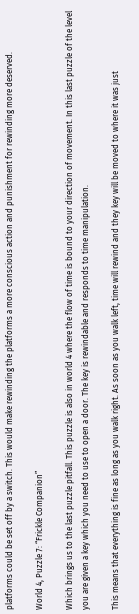platforms could be set off by a switch. This would make rewinding the platforms a more conscious action and punishment for rewinding more deserved.

World 4, Puzzle 7: “Frickle Companion”

Which brings us to the last puzzle pitfall. This puzzle is also in world 4 where the flow of time is bound to your direction of movement. In this last puzzle of the level you are given a key which you need to use to open a door. The key is rewindable and responds to time manipulation.

This means that everything is fine as long as you walk right. As soon as you walk left, time will rewind and they key will be moved to where it was just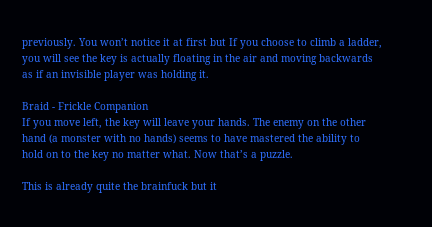previously. You won’t notice it at first but If you choose to climb a ladder, you will see the key is actually floating in the air and moving backwards as if an invisible player was holding it.

Braid - Frickle Companion
If you move left, the key will leave your hands. The enemy on the other hand (a monster with no hands) seems to have mastered the ability to hold on to the key no matter what. Now that’s a puzzle.

This is already quite the brainfuck but it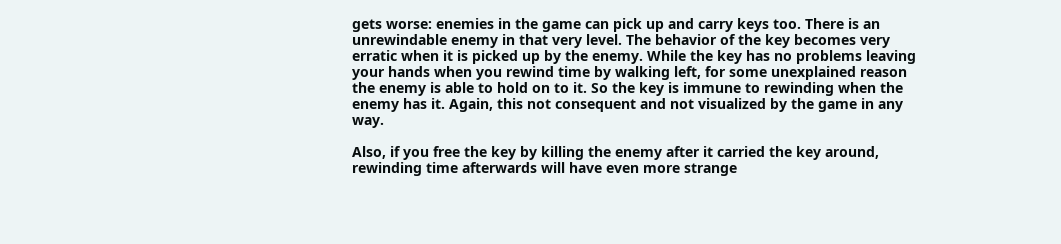gets worse: enemies in the game can pick up and carry keys too. There is an unrewindable enemy in that very level. The behavior of the key becomes very erratic when it is picked up by the enemy. While the key has no problems leaving your hands when you rewind time by walking left, for some unexplained reason the enemy is able to hold on to it. So the key is immune to rewinding when the enemy has it. Again, this not consequent and not visualized by the game in any way.

Also, if you free the key by killing the enemy after it carried the key around, rewinding time afterwards will have even more strange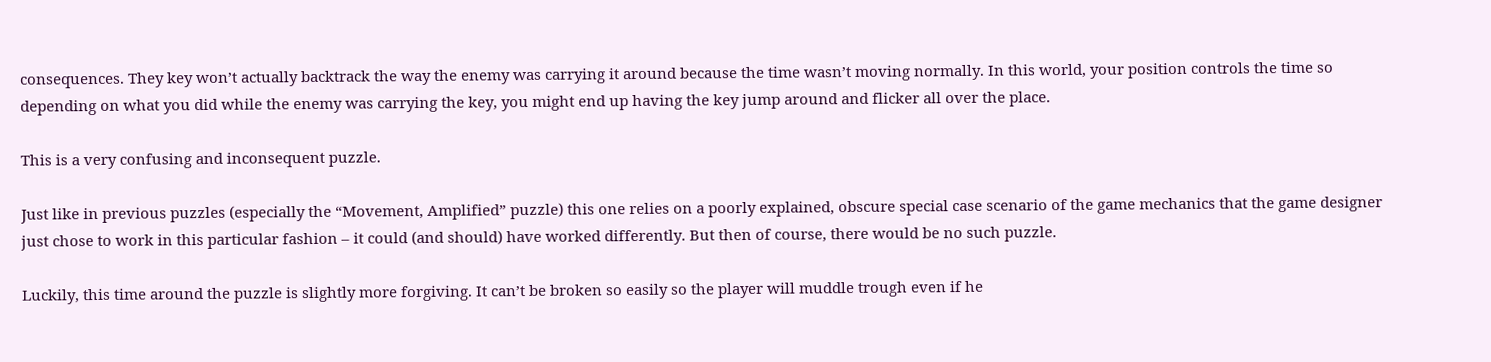consequences. They key won’t actually backtrack the way the enemy was carrying it around because the time wasn’t moving normally. In this world, your position controls the time so depending on what you did while the enemy was carrying the key, you might end up having the key jump around and flicker all over the place.

This is a very confusing and inconsequent puzzle.

Just like in previous puzzles (especially the “Movement, Amplified” puzzle) this one relies on a poorly explained, obscure special case scenario of the game mechanics that the game designer just chose to work in this particular fashion – it could (and should) have worked differently. But then of course, there would be no such puzzle.

Luckily, this time around the puzzle is slightly more forgiving. It can’t be broken so easily so the player will muddle trough even if he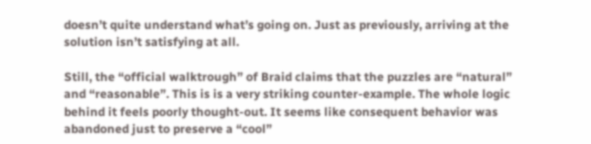doesn’t quite understand what’s going on. Just as previously, arriving at the solution isn’t satisfying at all.

Still, the “official walktrough” of Braid claims that the puzzles are “natural” and “reasonable”. This is is a very striking counter-example. The whole logic behind it feels poorly thought-out. It seems like consequent behavior was abandoned just to preserve a “cool”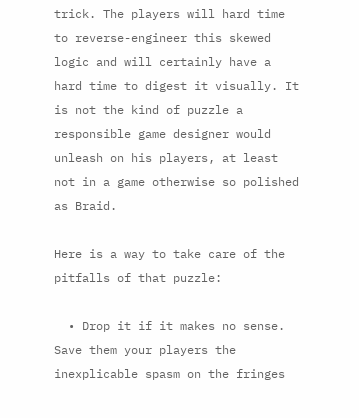trick. The players will hard time to reverse-engineer this skewed logic and will certainly have a hard time to digest it visually. It is not the kind of puzzle a responsible game designer would unleash on his players, at least not in a game otherwise so polished as Braid.

Here is a way to take care of the pitfalls of that puzzle:

  • Drop it if it makes no sense. Save them your players the inexplicable spasm on the fringes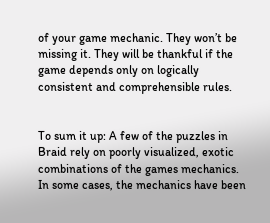of your game mechanic. They won’t be missing it. They will be thankful if the game depends only on logically consistent and comprehensible rules.


To sum it up: A few of the puzzles in Braid rely on poorly visualized, exotic combinations of the games mechanics. In some cases, the mechanics have been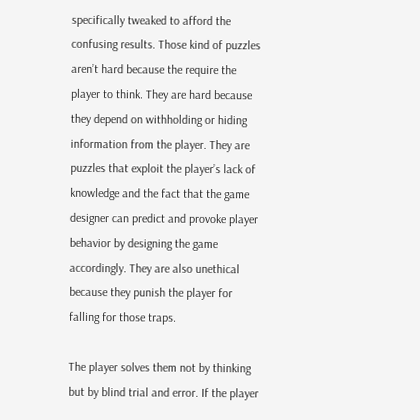specifically tweaked to afford the confusing results. Those kind of puzzles aren’t hard because the require the player to think. They are hard because they depend on withholding or hiding information from the player. They are puzzles that exploit the player’s lack of knowledge and the fact that the game designer can predict and provoke player behavior by designing the game accordingly. They are also unethical because they punish the player for falling for those traps.

The player solves them not by thinking but by blind trial and error. If the player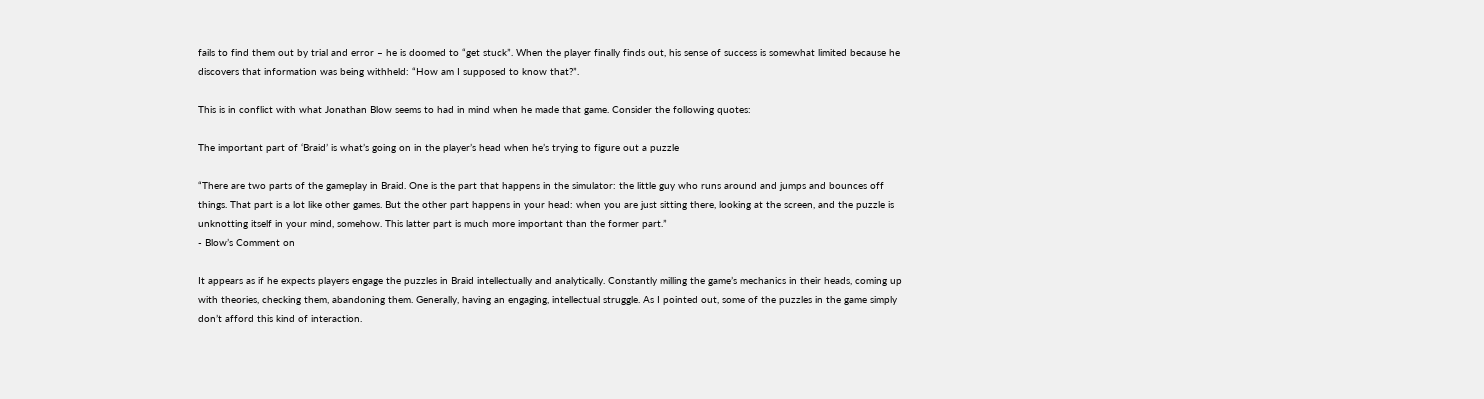fails to find them out by trial and error – he is doomed to “get stuck”. When the player finally finds out, his sense of success is somewhat limited because he discovers that information was being withheld: “How am I supposed to know that?”.

This is in conflict with what Jonathan Blow seems to had in mind when he made that game. Consider the following quotes:

The important part of ‘Braid’ is what’s going on in the player’s head when he’s trying to figure out a puzzle

“There are two parts of the gameplay in Braid. One is the part that happens in the simulator: the little guy who runs around and jumps and bounces off things. That part is a lot like other games. But the other part happens in your head: when you are just sitting there, looking at the screen, and the puzzle is unknotting itself in your mind, somehow. This latter part is much more important than the former part.”
- Blow’s Comment on

It appears as if he expects players engage the puzzles in Braid intellectually and analytically. Constantly milling the game’s mechanics in their heads, coming up with theories, checking them, abandoning them. Generally, having an engaging, intellectual struggle. As I pointed out, some of the puzzles in the game simply don’t afford this kind of interaction.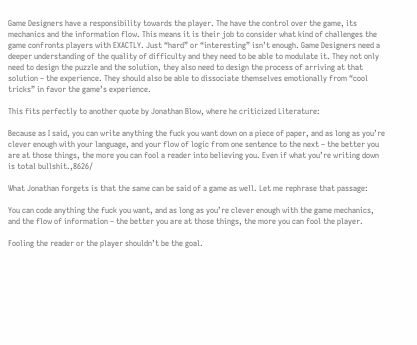Game Designers have a responsibility towards the player. The have the control over the game, its mechanics and the information flow. This means it is their job to consider what kind of challenges the game confronts players with EXACTLY. Just “hard” or “interesting” isn’t enough. Game Designers need a deeper understanding of the quality of difficulty and they need to be able to modulate it. They not only need to design the puzzle and the solution, they also need to design the process of arriving at that solution – the experience. They should also be able to dissociate themselves emotionally from “cool tricks” in favor the game’s experience.

This fits perfectly to another quote by Jonathan Blow, where he criticized Literature:

Because as I said, you can write anything the fuck you want down on a piece of paper, and as long as you’re clever enough with your language, and your flow of logic from one sentence to the next – the better you are at those things, the more you can fool a reader into believing you. Even if what you’re writing down is total bullshit.,8626/

What Jonathan forgets is that the same can be said of a game as well. Let me rephrase that passage:

You can code anything the fuck you want, and as long as you’re clever enough with the game mechanics, and the flow of information – the better you are at those things, the more you can fool the player.

Fooling the reader or the player shouldn’t be the goal.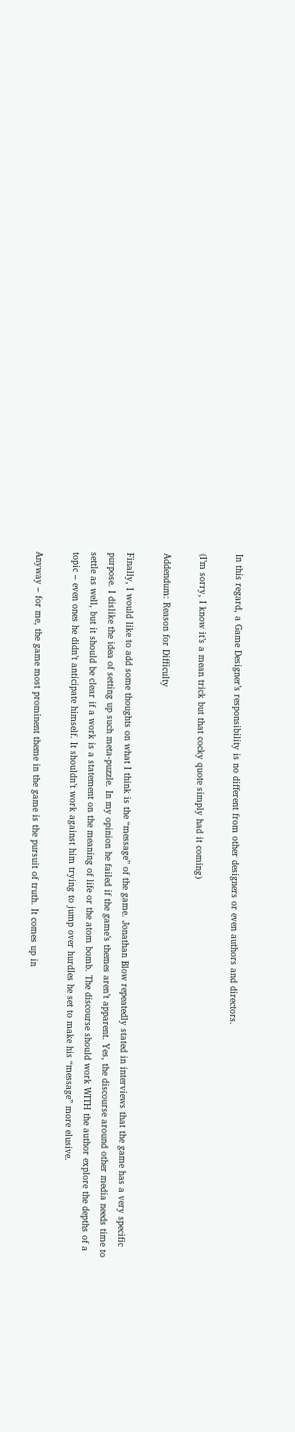In this regard, a Game Designer’s responsibility is no different from other designers or even authors and directors.

(I’m sorry, I know it’s a mean trick but that cocky quote simply had it coming)

Addendum: Reason for Difficulty

Finally, I would like to add some thoughts on what I think is the “message” of the game. Jonathan Blow repeatedly stated in interviews that the game has a very specific purpose. I dislike the idea of setting up such meta-puzzle. In my opinion he failed if the game’s themes aren’t apparent. Yes, the discourse around other media needs time to settle as well, but it should be clear if a work is a statement on the meaning of life or the atom bomb. The discourse should work WITH the author explore the depths of a topic – even ones he didn’t anticipate himself. It shouldn’t work against him trying to jump over hurdles he set to make his “message” more elusive.

Anyway – for me, the game most prominent theme in the game is the pursuit of truth. It comes up in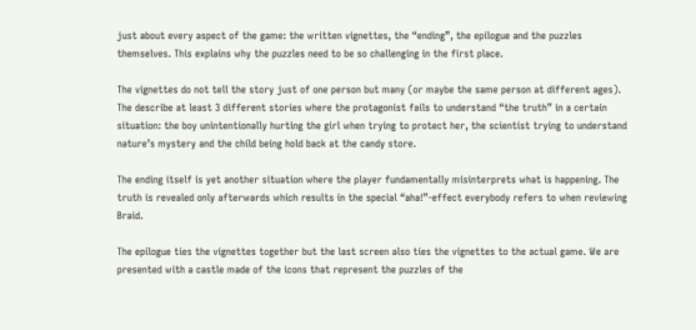just about every aspect of the game: the written vignettes, the “ending”, the epilogue and the puzzles themselves. This explains why the puzzles need to be so challenging in the first place.

The vignettes do not tell the story just of one person but many (or maybe the same person at different ages). The describe at least 3 different stories where the protagonist fails to understand “the truth” in a certain situation: the boy unintentionally hurting the girl when trying to protect her, the scientist trying to understand nature’s mystery and the child being hold back at the candy store.

The ending itself is yet another situation where the player fundamentally misinterprets what is happening. The truth is revealed only afterwards which results in the special “aha!”-effect everybody refers to when reviewing Braid.

The epilogue ties the vignettes together but the last screen also ties the vignettes to the actual game. We are presented with a castle made of the icons that represent the puzzles of the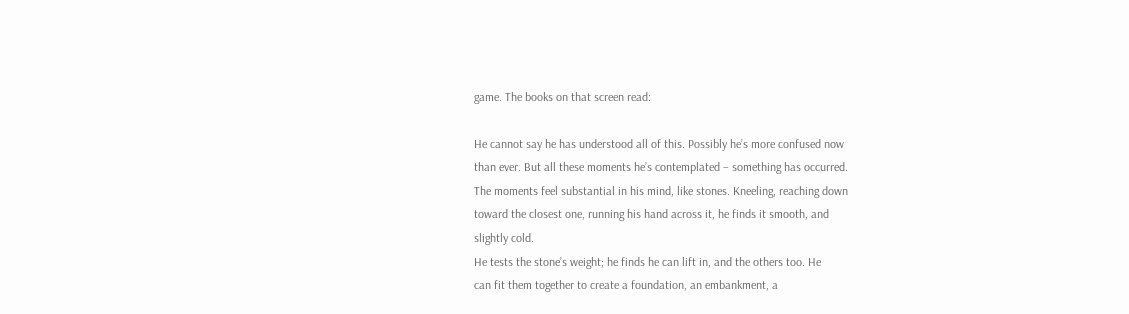game. The books on that screen read:

He cannot say he has understood all of this. Possibly he’s more confused now
than ever. But all these moments he’s contemplated – something has occurred.
The moments feel substantial in his mind, like stones. Kneeling, reaching down
toward the closest one, running his hand across it, he finds it smooth, and
slightly cold.
He tests the stone’s weight; he finds he can lift in, and the others too. He
can fit them together to create a foundation, an embankment, a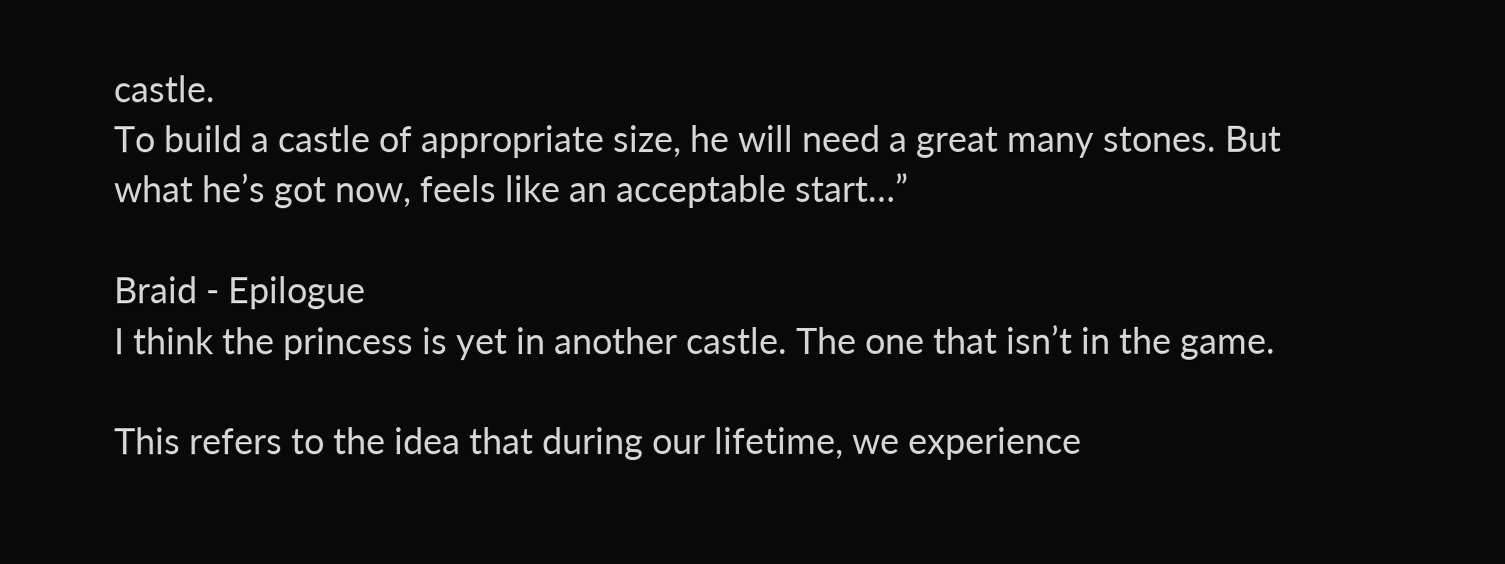castle.
To build a castle of appropriate size, he will need a great many stones. But
what he’s got now, feels like an acceptable start…”

Braid - Epilogue
I think the princess is yet in another castle. The one that isn’t in the game.

This refers to the idea that during our lifetime, we experience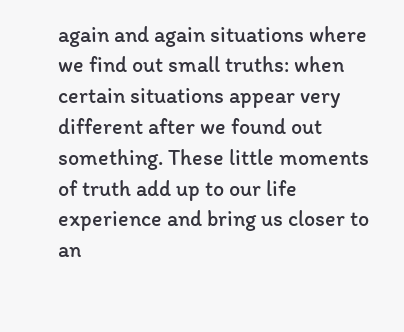again and again situations where we find out small truths: when certain situations appear very different after we found out something. These little moments of truth add up to our life experience and bring us closer to an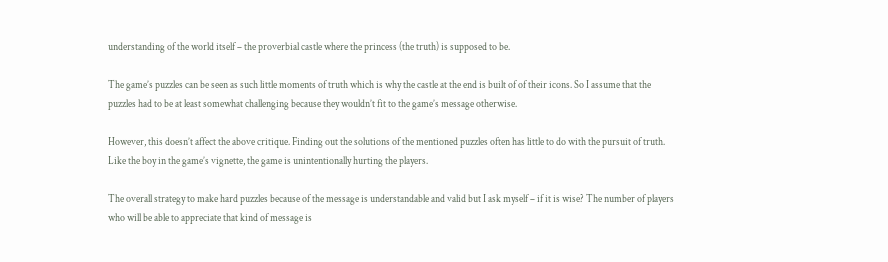understanding of the world itself – the proverbial castle where the princess (the truth) is supposed to be.

The game’s puzzles can be seen as such little moments of truth which is why the castle at the end is built of of their icons. So I assume that the puzzles had to be at least somewhat challenging because they wouldn’t fit to the game’s message otherwise.

However, this doesn’t affect the above critique. Finding out the solutions of the mentioned puzzles often has little to do with the pursuit of truth. Like the boy in the game’s vignette, the game is unintentionally hurting the players.

The overall strategy to make hard puzzles because of the message is understandable and valid but I ask myself – if it is wise? The number of players who will be able to appreciate that kind of message is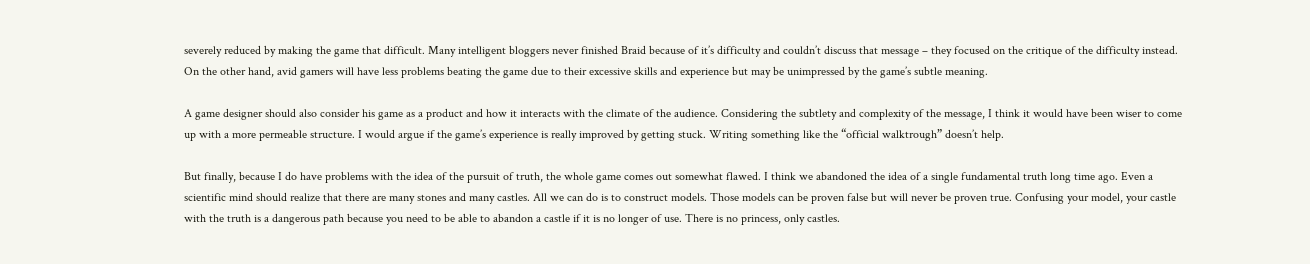severely reduced by making the game that difficult. Many intelligent bloggers never finished Braid because of it’s difficulty and couldn’t discuss that message – they focused on the critique of the difficulty instead. On the other hand, avid gamers will have less problems beating the game due to their excessive skills and experience but may be unimpressed by the game’s subtle meaning.

A game designer should also consider his game as a product and how it interacts with the climate of the audience. Considering the subtlety and complexity of the message, I think it would have been wiser to come up with a more permeable structure. I would argue if the game’s experience is really improved by getting stuck. Writing something like the “official walktrough” doesn’t help.

But finally, because I do have problems with the idea of the pursuit of truth, the whole game comes out somewhat flawed. I think we abandoned the idea of a single fundamental truth long time ago. Even a scientific mind should realize that there are many stones and many castles. All we can do is to construct models. Those models can be proven false but will never be proven true. Confusing your model, your castle with the truth is a dangerous path because you need to be able to abandon a castle if it is no longer of use. There is no princess, only castles.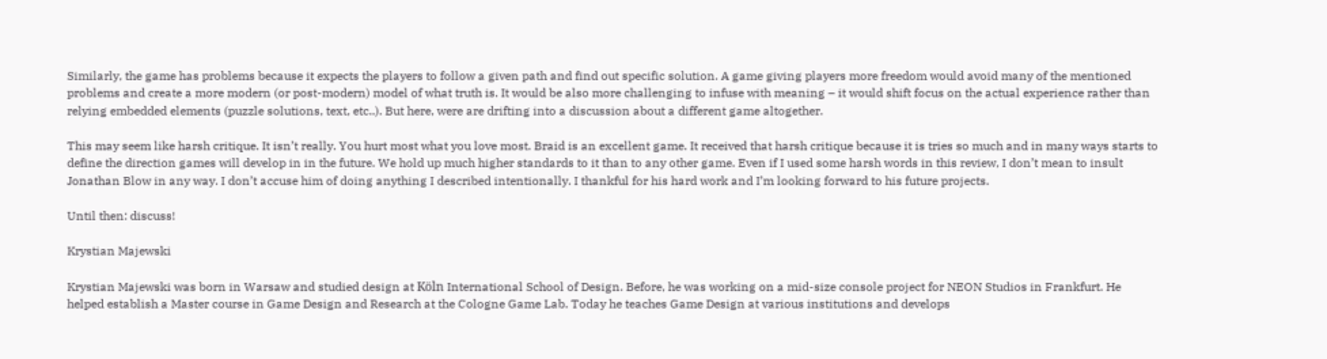Similarly, the game has problems because it expects the players to follow a given path and find out specific solution. A game giving players more freedom would avoid many of the mentioned problems and create a more modern (or post-modern) model of what truth is. It would be also more challenging to infuse with meaning – it would shift focus on the actual experience rather than relying embedded elements (puzzle solutions, text, etc..). But here, were are drifting into a discussion about a different game altogether.

This may seem like harsh critique. It isn’t really. You hurt most what you love most. Braid is an excellent game. It received that harsh critique because it is tries so much and in many ways starts to define the direction games will develop in in the future. We hold up much higher standards to it than to any other game. Even if I used some harsh words in this review, I don’t mean to insult Jonathan Blow in any way. I don’t accuse him of doing anything I described intentionally. I thankful for his hard work and I’m looking forward to his future projects.

Until then: discuss!

Krystian Majewski

Krystian Majewski was born in Warsaw and studied design at Köln International School of Design. Before, he was working on a mid-size console project for NEON Studios in Frankfurt. He helped establish a Master course in Game Design and Research at the Cologne Game Lab. Today he teaches Game Design at various institutions and develops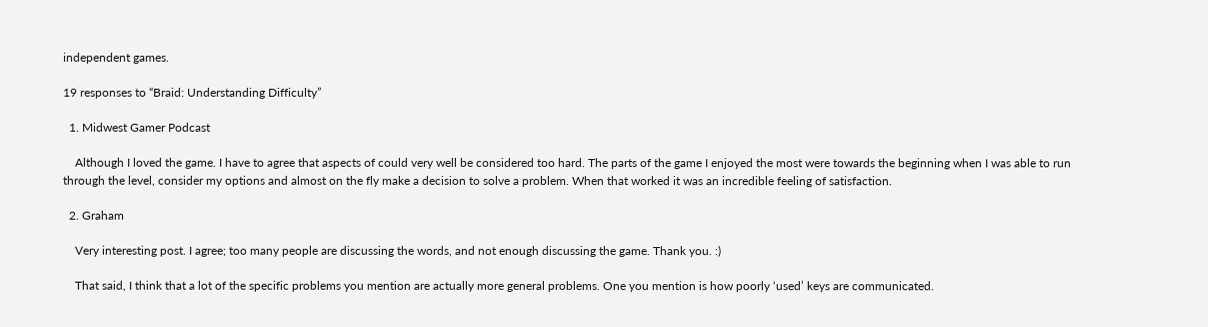independent games.

19 responses to “Braid: Understanding Difficulty”

  1. Midwest Gamer Podcast

    Although I loved the game. I have to agree that aspects of could very well be considered too hard. The parts of the game I enjoyed the most were towards the beginning when I was able to run through the level, consider my options and almost on the fly make a decision to solve a problem. When that worked it was an incredible feeling of satisfaction.

  2. Graham

    Very interesting post. I agree; too many people are discussing the words, and not enough discussing the game. Thank you. :)

    That said, I think that a lot of the specific problems you mention are actually more general problems. One you mention is how poorly ‘used’ keys are communicated.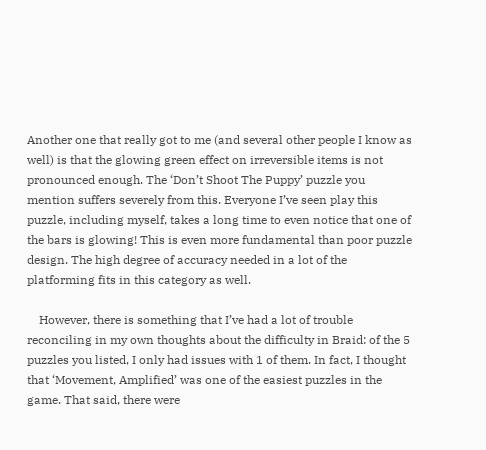Another one that really got to me (and several other people I know as well) is that the glowing green effect on irreversible items is not pronounced enough. The ‘Don’t Shoot The Puppy’ puzzle you mention suffers severely from this. Everyone I’ve seen play this puzzle, including myself, takes a long time to even notice that one of the bars is glowing! This is even more fundamental than poor puzzle design. The high degree of accuracy needed in a lot of the platforming fits in this category as well.

    However, there is something that I’ve had a lot of trouble reconciling in my own thoughts about the difficulty in Braid: of the 5 puzzles you listed, I only had issues with 1 of them. In fact, I thought that ‘Movement, Amplified’ was one of the easiest puzzles in the game. That said, there were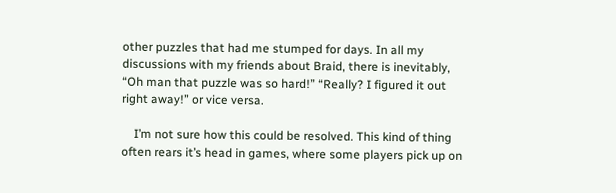other puzzles that had me stumped for days. In all my discussions with my friends about Braid, there is inevitably, “Oh man that puzzle was so hard!” “Really? I figured it out right away!” or vice versa.

    I’m not sure how this could be resolved. This kind of thing often rears it’s head in games, where some players pick up on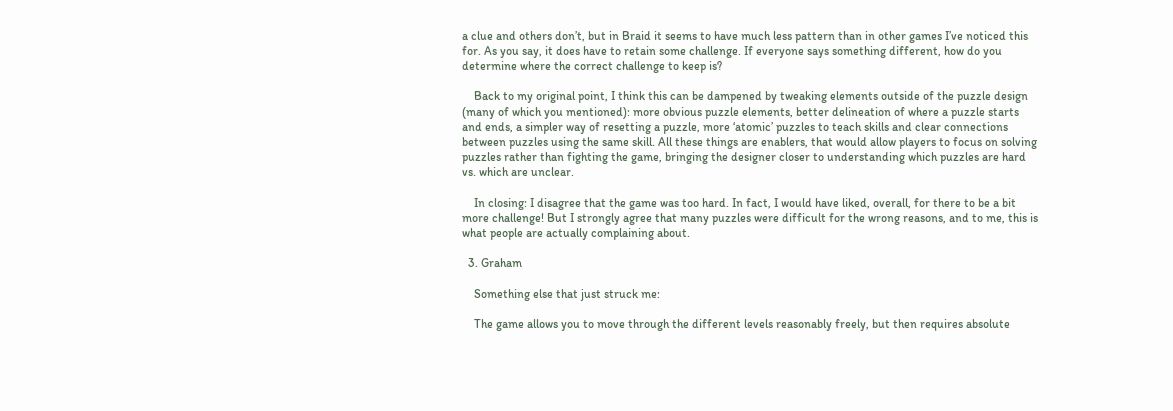a clue and others don’t, but in Braid it seems to have much less pattern than in other games I’ve noticed this for. As you say, it does have to retain some challenge. If everyone says something different, how do you determine where the correct challenge to keep is?

    Back to my original point, I think this can be dampened by tweaking elements outside of the puzzle design (many of which you mentioned): more obvious puzzle elements, better delineation of where a puzzle starts and ends, a simpler way of resetting a puzzle, more ‘atomic’ puzzles to teach skills and clear connections between puzzles using the same skill. All these things are enablers, that would allow players to focus on solving puzzles rather than fighting the game, bringing the designer closer to understanding which puzzles are hard vs. which are unclear.

    In closing: I disagree that the game was too hard. In fact, I would have liked, overall, for there to be a bit more challenge! But I strongly agree that many puzzles were difficult for the wrong reasons, and to me, this is what people are actually complaining about.

  3. Graham

    Something else that just struck me:

    The game allows you to move through the different levels reasonably freely, but then requires absolute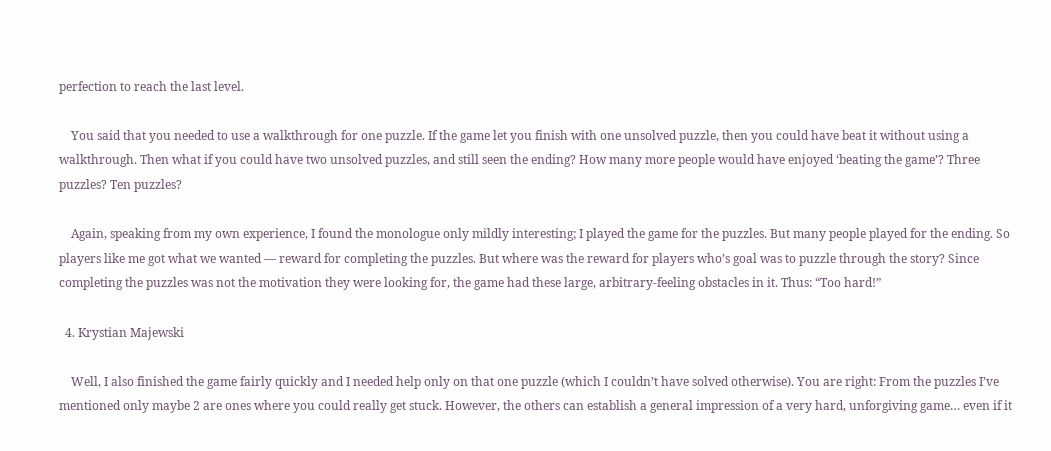perfection to reach the last level.

    You said that you needed to use a walkthrough for one puzzle. If the game let you finish with one unsolved puzzle, then you could have beat it without using a walkthrough. Then what if you could have two unsolved puzzles, and still seen the ending? How many more people would have enjoyed ‘beating the game’? Three puzzles? Ten puzzles?

    Again, speaking from my own experience, I found the monologue only mildly interesting; I played the game for the puzzles. But many people played for the ending. So players like me got what we wanted — reward for completing the puzzles. But where was the reward for players who’s goal was to puzzle through the story? Since completing the puzzles was not the motivation they were looking for, the game had these large, arbitrary-feeling obstacles in it. Thus: “Too hard!”

  4. Krystian Majewski

    Well, I also finished the game fairly quickly and I needed help only on that one puzzle (which I couldn’t have solved otherwise). You are right: From the puzzles I’ve mentioned only maybe 2 are ones where you could really get stuck. However, the others can establish a general impression of a very hard, unforgiving game… even if it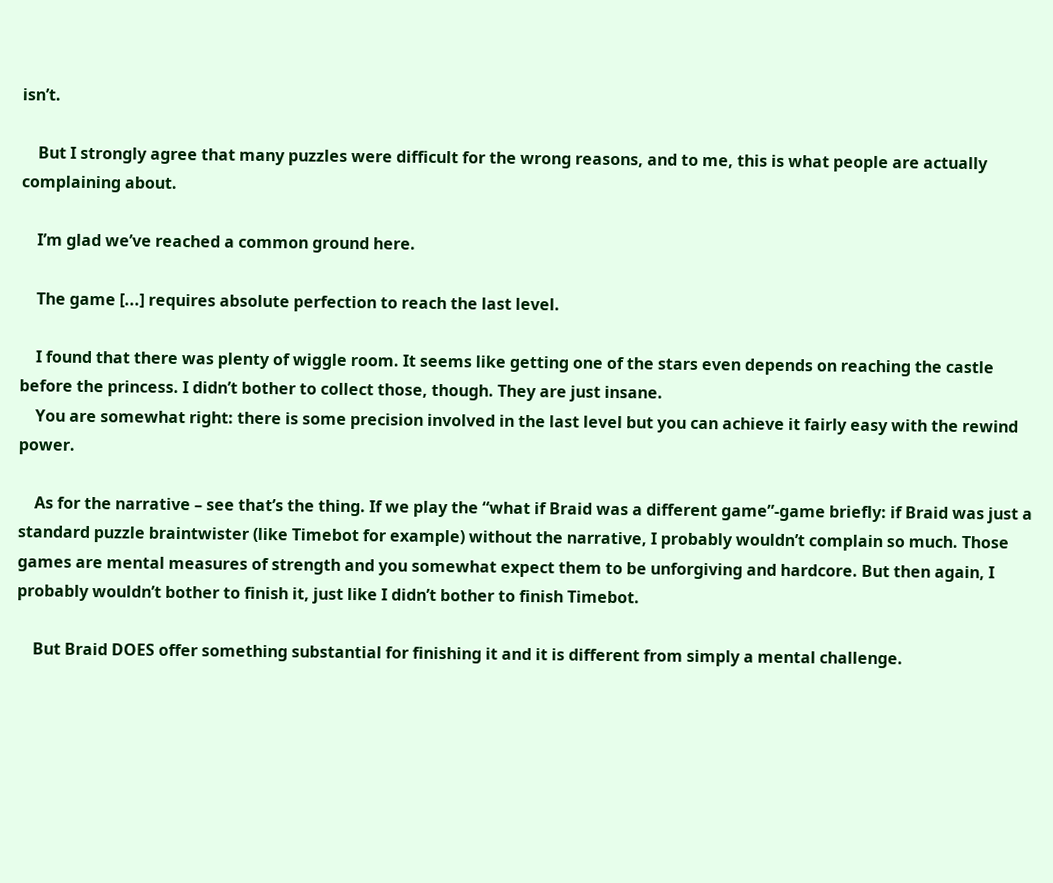isn’t.

    But I strongly agree that many puzzles were difficult for the wrong reasons, and to me, this is what people are actually complaining about.

    I’m glad we’ve reached a common ground here.

    The game [...] requires absolute perfection to reach the last level.

    I found that there was plenty of wiggle room. It seems like getting one of the stars even depends on reaching the castle before the princess. I didn’t bother to collect those, though. They are just insane.
    You are somewhat right: there is some precision involved in the last level but you can achieve it fairly easy with the rewind power.

    As for the narrative – see that’s the thing. If we play the “what if Braid was a different game”-game briefly: if Braid was just a standard puzzle braintwister (like Timebot for example) without the narrative, I probably wouldn’t complain so much. Those games are mental measures of strength and you somewhat expect them to be unforgiving and hardcore. But then again, I probably wouldn’t bother to finish it, just like I didn’t bother to finish Timebot.

    But Braid DOES offer something substantial for finishing it and it is different from simply a mental challenge.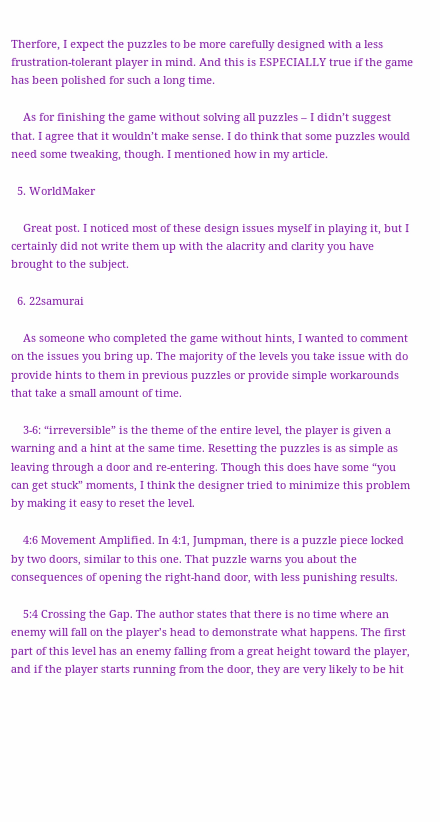Therfore, I expect the puzzles to be more carefully designed with a less frustration-tolerant player in mind. And this is ESPECIALLY true if the game has been polished for such a long time.

    As for finishing the game without solving all puzzles – I didn’t suggest that. I agree that it wouldn’t make sense. I do think that some puzzles would need some tweaking, though. I mentioned how in my article.

  5. WorldMaker

    Great post. I noticed most of these design issues myself in playing it, but I certainly did not write them up with the alacrity and clarity you have brought to the subject.

  6. 22samurai

    As someone who completed the game without hints, I wanted to comment on the issues you bring up. The majority of the levels you take issue with do provide hints to them in previous puzzles or provide simple workarounds that take a small amount of time.

    3-6: “irreversible” is the theme of the entire level, the player is given a warning and a hint at the same time. Resetting the puzzles is as simple as leaving through a door and re-entering. Though this does have some “you can get stuck” moments, I think the designer tried to minimize this problem by making it easy to reset the level.

    4:6 Movement Amplified. In 4:1, Jumpman, there is a puzzle piece locked by two doors, similar to this one. That puzzle warns you about the consequences of opening the right-hand door, with less punishing results.

    5:4 Crossing the Gap. The author states that there is no time where an enemy will fall on the player’s head to demonstrate what happens. The first part of this level has an enemy falling from a great height toward the player, and if the player starts running from the door, they are very likely to be hit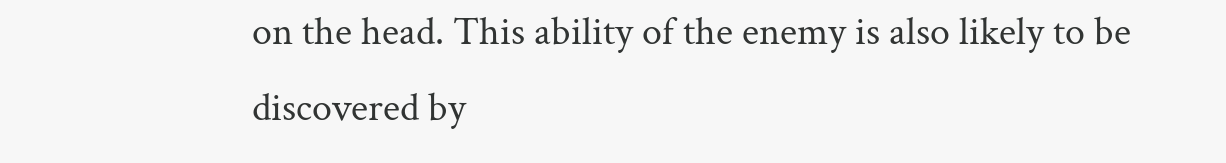on the head. This ability of the enemy is also likely to be discovered by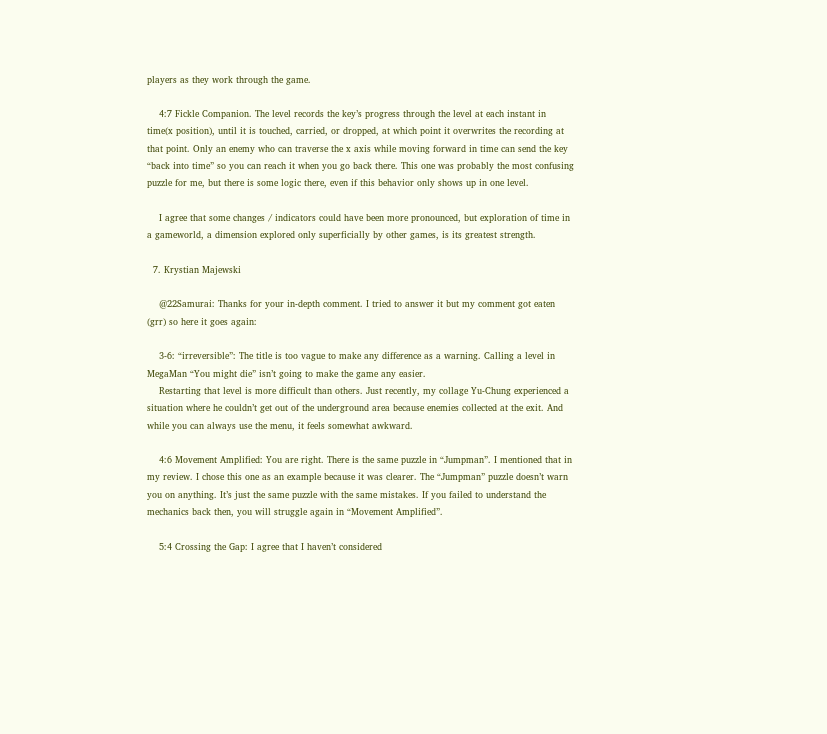players as they work through the game.

    4:7 Fickle Companion. The level records the key’s progress through the level at each instant in time(x position), until it is touched, carried, or dropped, at which point it overwrites the recording at that point. Only an enemy who can traverse the x axis while moving forward in time can send the key “back into time” so you can reach it when you go back there. This one was probably the most confusing puzzle for me, but there is some logic there, even if this behavior only shows up in one level.

    I agree that some changes / indicators could have been more pronounced, but exploration of time in a gameworld, a dimension explored only superficially by other games, is its greatest strength.

  7. Krystian Majewski

    @22Samurai: Thanks for your in-depth comment. I tried to answer it but my comment got eaten (grr) so here it goes again:

    3-6: “irreversible”: The title is too vague to make any difference as a warning. Calling a level in MegaMan “You might die” isn’t going to make the game any easier.
    Restarting that level is more difficult than others. Just recently, my collage Yu-Chung experienced a situation where he couldn’t get out of the underground area because enemies collected at the exit. And while you can always use the menu, it feels somewhat awkward.

    4:6 Movement Amplified: You are right. There is the same puzzle in “Jumpman”. I mentioned that in my review. I chose this one as an example because it was clearer. The “Jumpman” puzzle doesn’t warn you on anything. It’s just the same puzzle with the same mistakes. If you failed to understand the mechanics back then, you will struggle again in “Movement Amplified”.

    5:4 Crossing the Gap: I agree that I haven’t considered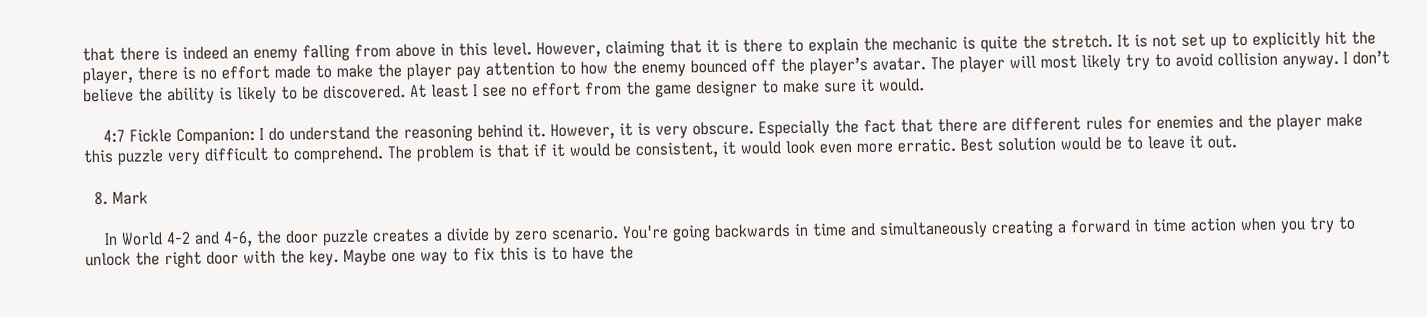that there is indeed an enemy falling from above in this level. However, claiming that it is there to explain the mechanic is quite the stretch. It is not set up to explicitly hit the player, there is no effort made to make the player pay attention to how the enemy bounced off the player’s avatar. The player will most likely try to avoid collision anyway. I don’t believe the ability is likely to be discovered. At least I see no effort from the game designer to make sure it would.

    4:7 Fickle Companion: I do understand the reasoning behind it. However, it is very obscure. Especially the fact that there are different rules for enemies and the player make this puzzle very difficult to comprehend. The problem is that if it would be consistent, it would look even more erratic. Best solution would be to leave it out.

  8. Mark

    In World 4-2 and 4-6, the door puzzle creates a divide by zero scenario. You're going backwards in time and simultaneously creating a forward in time action when you try to unlock the right door with the key. Maybe one way to fix this is to have the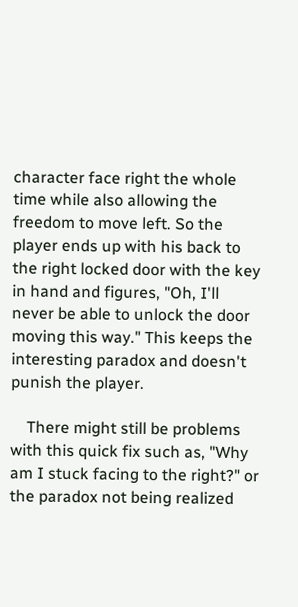character face right the whole time while also allowing the freedom to move left. So the player ends up with his back to the right locked door with the key in hand and figures, "Oh, I'll never be able to unlock the door moving this way." This keeps the interesting paradox and doesn't punish the player.

    There might still be problems with this quick fix such as, "Why am I stuck facing to the right?" or the paradox not being realized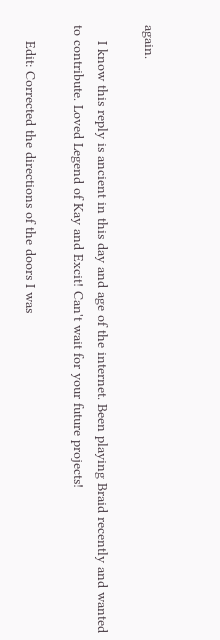again.

    I know this reply is ancient in this day and age of the internet. Been playing Braid recently and wanted to contribute. Loved Legend of Kay and Excit! Can't wait for your future projects!

    Edit: Corrected the directions of the doors I was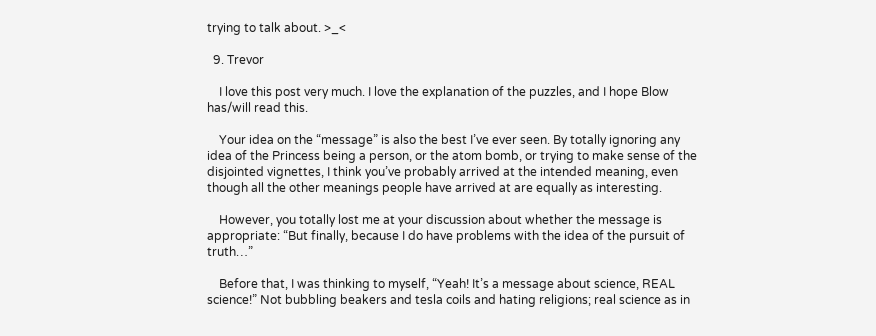trying to talk about. >_<

  9. Trevor

    I love this post very much. I love the explanation of the puzzles, and I hope Blow has/will read this.

    Your idea on the “message” is also the best I’ve ever seen. By totally ignoring any idea of the Princess being a person, or the atom bomb, or trying to make sense of the disjointed vignettes, I think you’ve probably arrived at the intended meaning, even though all the other meanings people have arrived at are equally as interesting.

    However, you totally lost me at your discussion about whether the message is appropriate: “But finally, because I do have problems with the idea of the pursuit of truth…”

    Before that, I was thinking to myself, “Yeah! It’s a message about science, REAL science!” Not bubbling beakers and tesla coils and hating religions; real science as in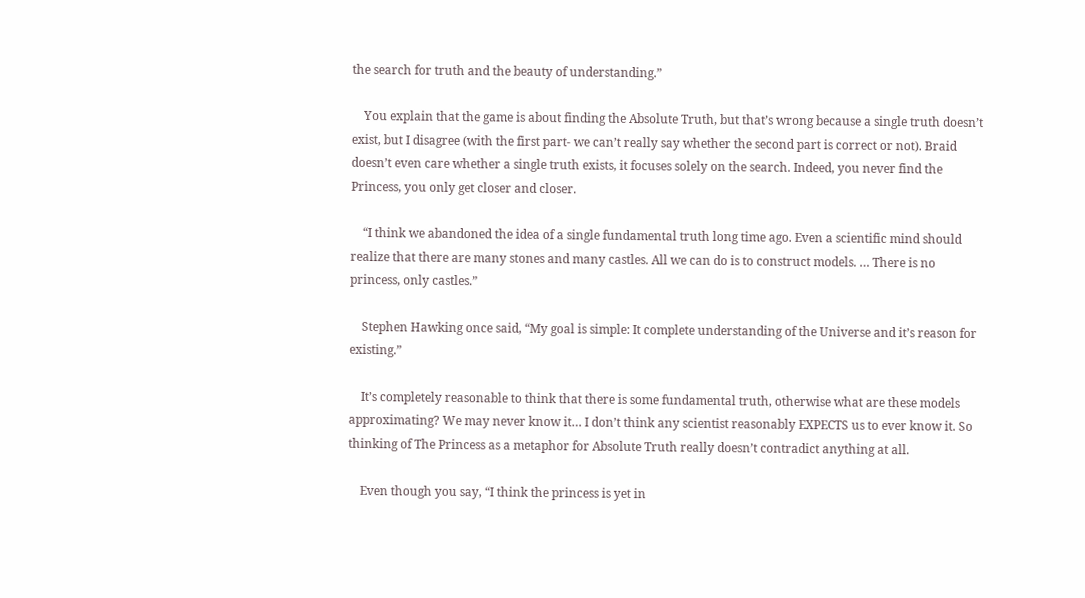the search for truth and the beauty of understanding.”

    You explain that the game is about finding the Absolute Truth, but that’s wrong because a single truth doesn’t exist, but I disagree (with the first part- we can’t really say whether the second part is correct or not). Braid doesn’t even care whether a single truth exists, it focuses solely on the search. Indeed, you never find the Princess, you only get closer and closer.

    “I think we abandoned the idea of a single fundamental truth long time ago. Even a scientific mind should realize that there are many stones and many castles. All we can do is to construct models. … There is no princess, only castles.”

    Stephen Hawking once said, “My goal is simple: It complete understanding of the Universe and it’s reason for existing.”

    It’s completely reasonable to think that there is some fundamental truth, otherwise what are these models approximating? We may never know it… I don’t think any scientist reasonably EXPECTS us to ever know it. So thinking of The Princess as a metaphor for Absolute Truth really doesn’t contradict anything at all.

    Even though you say, “I think the princess is yet in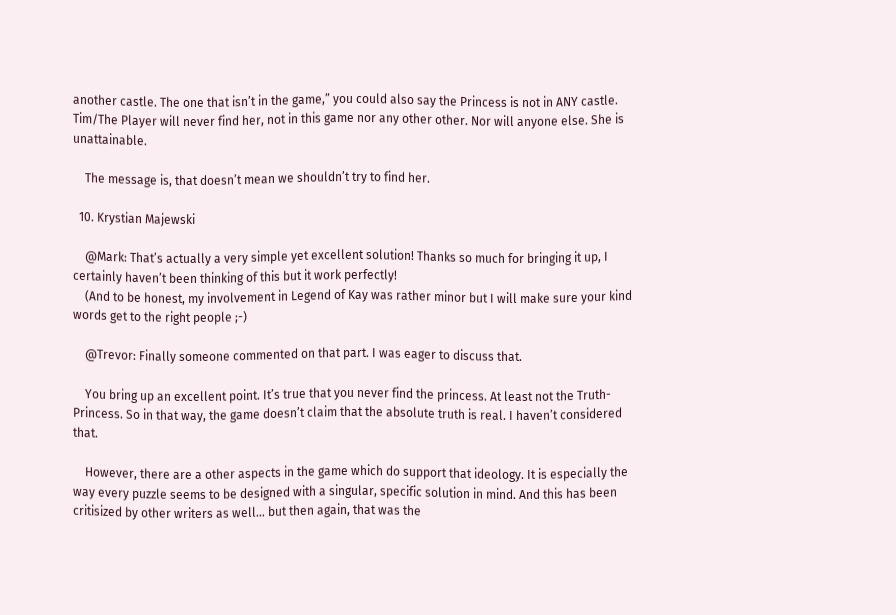another castle. The one that isn’t in the game,” you could also say the Princess is not in ANY castle. Tim/The Player will never find her, not in this game nor any other other. Nor will anyone else. She is unattainable.

    The message is, that doesn’t mean we shouldn’t try to find her.

  10. Krystian Majewski

    @Mark: That’s actually a very simple yet excellent solution! Thanks so much for bringing it up, I certainly haven’t been thinking of this but it work perfectly!
    (And to be honest, my involvement in Legend of Kay was rather minor but I will make sure your kind words get to the right people ;-)

    @Trevor: Finally someone commented on that part. I was eager to discuss that.

    You bring up an excellent point. It’s true that you never find the princess. At least not the Truth-Princess. So in that way, the game doesn’t claim that the absolute truth is real. I haven’t considered that.

    However, there are a other aspects in the game which do support that ideology. It is especially the way every puzzle seems to be designed with a singular, specific solution in mind. And this has been critisized by other writers as well… but then again, that was the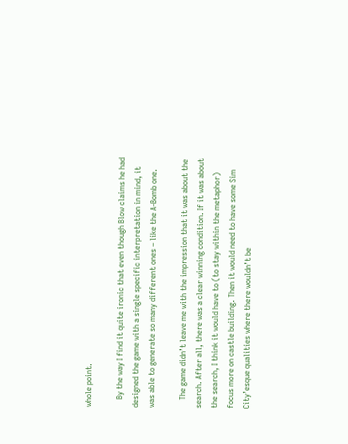whole point.

    By the way I find it quite ironic that even though Blow claims he had designed the game with a single specific interpretation in mind, it was able to generate so many different ones – like the A-Bomb one.

    The game didn’t leave me with the impression that it was about the search. After all, there was a clear winning condition. If it was about the search, I think it would have to (to stay within the metaphor) focus more on castle building. Then it would need to have some Sim City’esque qualities where there wouldn’t be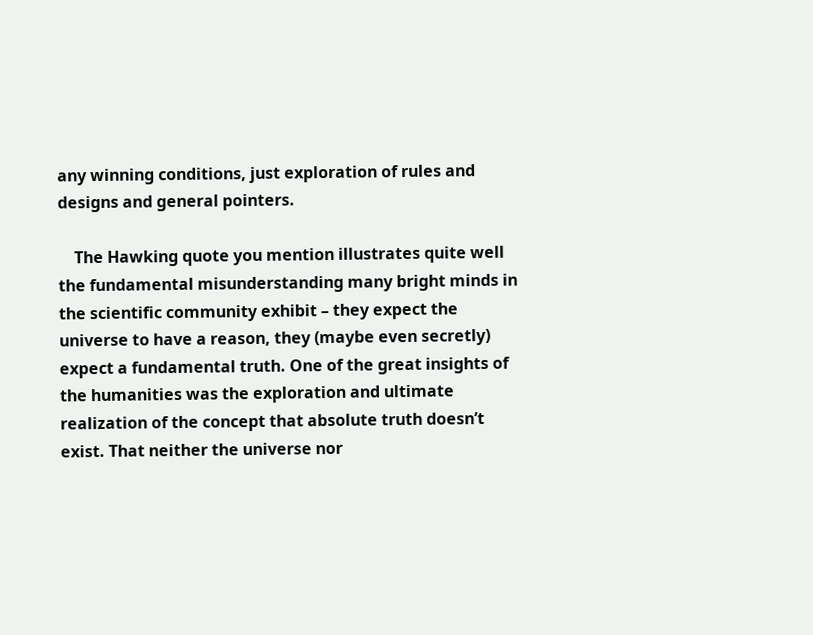any winning conditions, just exploration of rules and designs and general pointers.

    The Hawking quote you mention illustrates quite well the fundamental misunderstanding many bright minds in the scientific community exhibit – they expect the universe to have a reason, they (maybe even secretly) expect a fundamental truth. One of the great insights of the humanities was the exploration and ultimate realization of the concept that absolute truth doesn’t exist. That neither the universe nor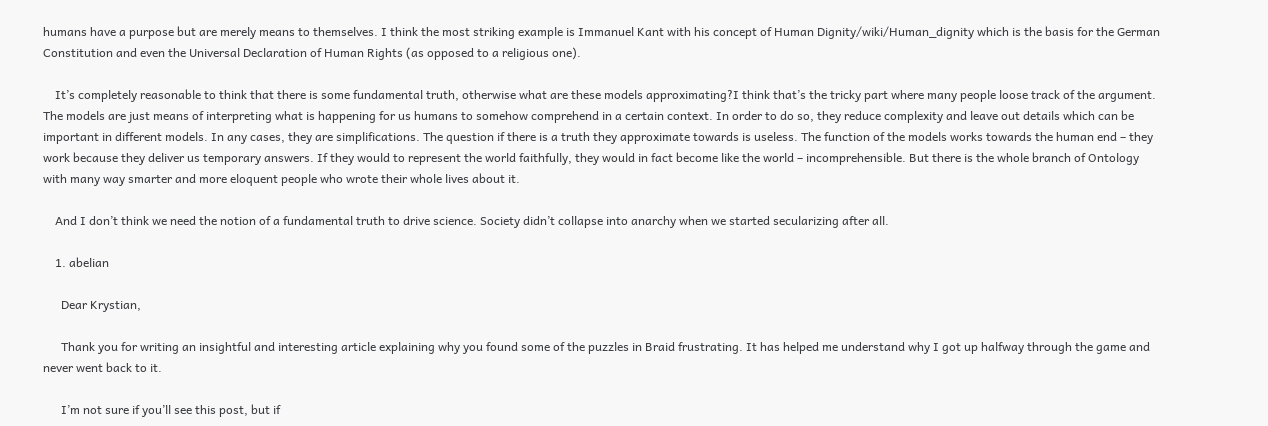humans have a purpose but are merely means to themselves. I think the most striking example is Immanuel Kant with his concept of Human Dignity/wiki/Human_dignity which is the basis for the German Constitution and even the Universal Declaration of Human Rights (as opposed to a religious one).

    It’s completely reasonable to think that there is some fundamental truth, otherwise what are these models approximating?I think that’s the tricky part where many people loose track of the argument. The models are just means of interpreting what is happening for us humans to somehow comprehend in a certain context. In order to do so, they reduce complexity and leave out details which can be important in different models. In any cases, they are simplifications. The question if there is a truth they approximate towards is useless. The function of the models works towards the human end – they work because they deliver us temporary answers. If they would to represent the world faithfully, they would in fact become like the world – incomprehensible. But there is the whole branch of Ontology with many way smarter and more eloquent people who wrote their whole lives about it.

    And I don’t think we need the notion of a fundamental truth to drive science. Society didn’t collapse into anarchy when we started secularizing after all.

    1. abelian

      Dear Krystian,

      Thank you for writing an insightful and interesting article explaining why you found some of the puzzles in Braid frustrating. It has helped me understand why I got up halfway through the game and never went back to it.

      I’m not sure if you’ll see this post, but if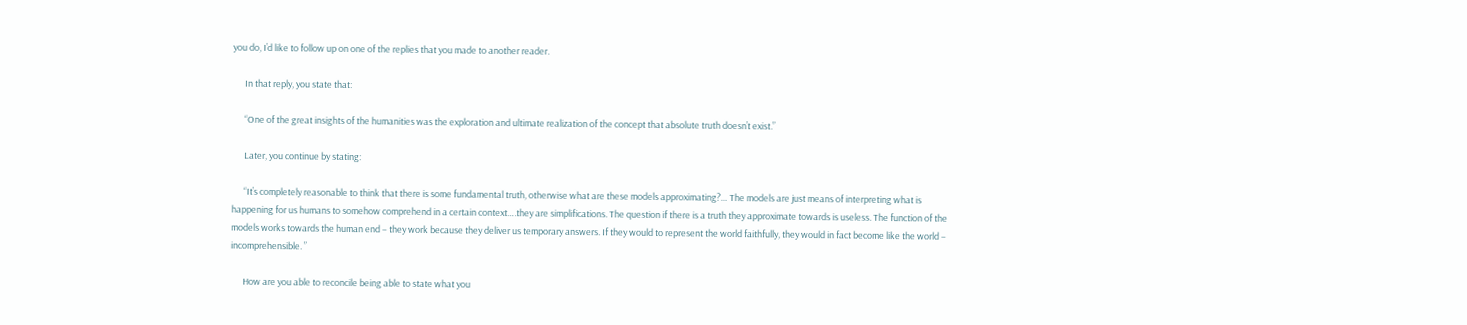you do, I’d like to follow up on one of the replies that you made to another reader.

      In that reply, you state that:

      “One of the great insights of the humanities was the exploration and ultimate realization of the concept that absolute truth doesn’t exist.”

      Later, you continue by stating:

      “It’s completely reasonable to think that there is some fundamental truth, otherwise what are these models approximating?… The models are just means of interpreting what is happening for us humans to somehow comprehend in a certain context….they are simplifications. The question if there is a truth they approximate towards is useless. The function of the models works towards the human end – they work because they deliver us temporary answers. If they would to represent the world faithfully, they would in fact become like the world – incomprehensible. ”

      How are you able to reconcile being able to state what you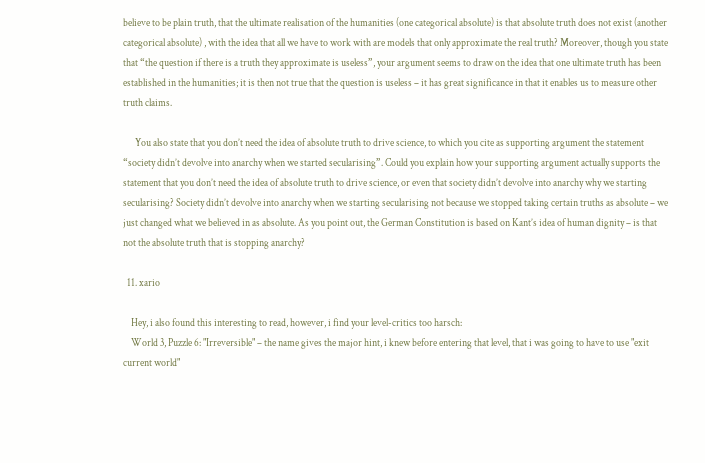believe to be plain truth, that the ultimate realisation of the humanities (one categorical absolute) is that absolute truth does not exist (another categorical absolute) , with the idea that all we have to work with are models that only approximate the real truth? Moreover, though you state that “the question if there is a truth they approximate is useless”, your argument seems to draw on the idea that one ultimate truth has been established in the humanities; it is then not true that the question is useless – it has great significance in that it enables us to measure other truth claims.

      You also state that you don’t need the idea of absolute truth to drive science, to which you cite as supporting argument the statement “society didn’t devolve into anarchy when we started secularising”. Could you explain how your supporting argument actually supports the statement that you don’t need the idea of absolute truth to drive science, or even that society didn’t devolve into anarchy why we starting secularising? Society didn’t devolve into anarchy when we starting secularising not because we stopped taking certain truths as absolute – we just changed what we believed in as absolute. As you point out, the German Constitution is based on Kant’s idea of human dignity – is that not the absolute truth that is stopping anarchy?

  11. xario

    Hey, i also found this interesting to read, however, i find your level-critics too harsch:
    World 3, Puzzle 6: "Irreversible" – the name gives the major hint, i knew before entering that level, that i was going to have to use "exit current world"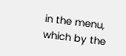in the menu, which by the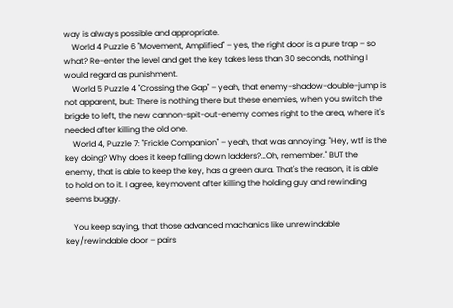way is always possible and appropriate.
    World 4 Puzzle 6 "Movement, Amplified" – yes, the right door is a pure trap – so what? Re-enter the level and get the key takes less than 30 seconds, nothing I would regard as punishment.
    World 5 Puzzle 4 "Crossing the Gap" – yeah, that enemy-shadow-double-jump is not apparent, but: There is nothing there but these enemies, when you switch the brigde to left, the new cannon-spit-out-enemy comes right to the area, where it's needed after killing the old one.
    World 4, Puzzle 7: "Frickle Companion" – yeah, that was annoying: "Hey, wtf is the key doing? Why does it keep falling down ladders?…Oh, remember." BUT the enemy, that is able to keep the key, has a green aura. That's the reason, it is able to hold on to it. I agree, keymovent after killing the holding guy and rewinding seems buggy.

    You keep saying, that those advanced machanics like unrewindable key/rewindable door – pairs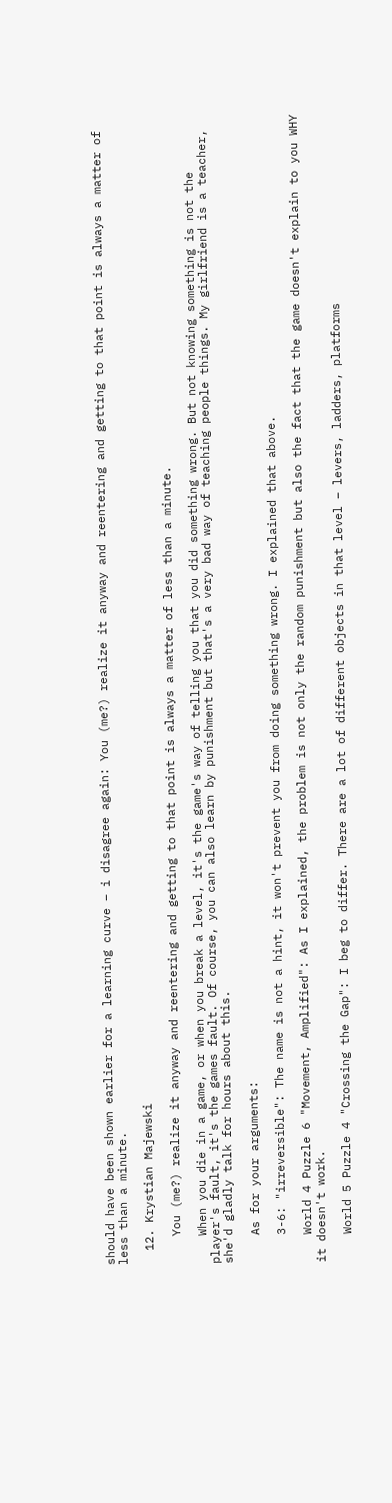should have been shown earlier for a learning curve – i disagree again: You (me?) realize it anyway and reentering and getting to that point is always a matter of less than a minute.

  12. Krystian Majewski

    You (me?) realize it anyway and reentering and getting to that point is always a matter of less than a minute.

    When you die in a game, or when you break a level, it's the game's way of telling you that you did something wrong. But not knowing something is not the player's fault, it's the games fault. Of course, you can also learn by punishment but that's a very bad way of teaching people things. My girlfriend is a teacher, she'd gladly talk for hours about this.

    As for your arguments:

    3-6: "irreversible": The name is not a hint, it won't prevent you from doing something wrong. I explained that above.

    World 4 Puzzle 6 "Movement, Amplified": As I explained, the problem is not only the random punishment but also the fact that the game doesn't explain to you WHY it doesn't work.

    World 5 Puzzle 4 "Crossing the Gap": I beg to differ. There are a lot of different objects in that level – levers, ladders, platforms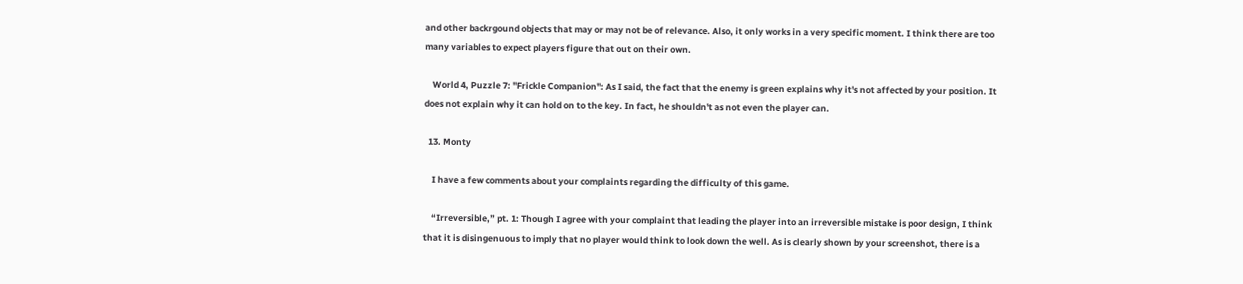and other backrgound objects that may or may not be of relevance. Also, it only works in a very specific moment. I think there are too many variables to expect players figure that out on their own.

    World 4, Puzzle 7: "Frickle Companion": As I said, the fact that the enemy is green explains why it's not affected by your position. It does not explain why it can hold on to the key. In fact, he shouldn't as not even the player can.

  13. Monty

    I have a few comments about your complaints regarding the difficulty of this game.

    “Irreversible,” pt. 1: Though I agree with your complaint that leading the player into an irreversible mistake is poor design, I think that it is disingenuous to imply that no player would think to look down the well. As is clearly shown by your screenshot, there is a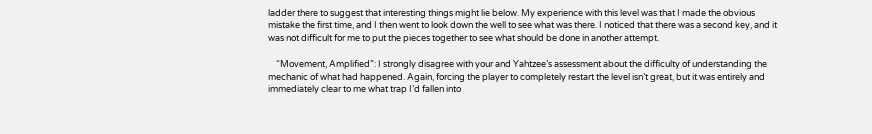ladder there to suggest that interesting things might lie below. My experience with this level was that I made the obvious mistake the first time, and I then went to look down the well to see what was there. I noticed that there was a second key, and it was not difficult for me to put the pieces together to see what should be done in another attempt.

    “Movement, Amplified”: I strongly disagree with your and Yahtzee’s assessment about the difficulty of understanding the mechanic of what had happened. Again, forcing the player to completely restart the level isn’t great, but it was entirely and immediately clear to me what trap I’d fallen into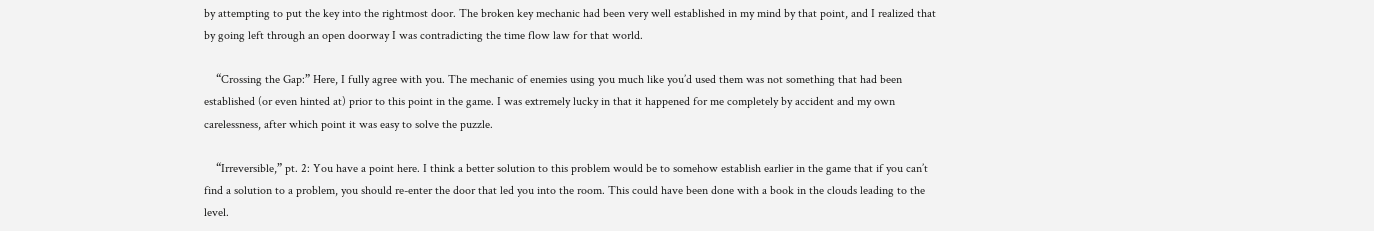by attempting to put the key into the rightmost door. The broken key mechanic had been very well established in my mind by that point, and I realized that by going left through an open doorway I was contradicting the time flow law for that world.

    “Crossing the Gap:” Here, I fully agree with you. The mechanic of enemies using you much like you’d used them was not something that had been established (or even hinted at) prior to this point in the game. I was extremely lucky in that it happened for me completely by accident and my own carelessness, after which point it was easy to solve the puzzle.

    “Irreversible,” pt. 2: You have a point here. I think a better solution to this problem would be to somehow establish earlier in the game that if you can’t find a solution to a problem, you should re-enter the door that led you into the room. This could have been done with a book in the clouds leading to the level.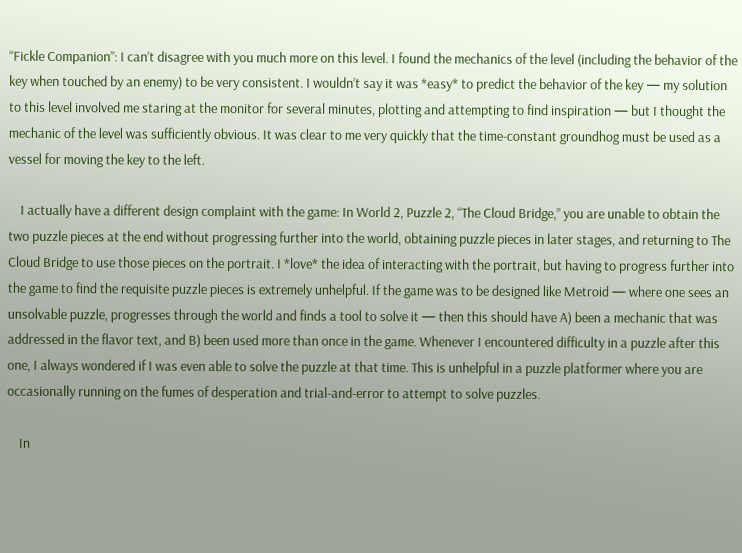“Fickle Companion”: I can’t disagree with you much more on this level. I found the mechanics of the level (including the behavior of the key when touched by an enemy) to be very consistent. I wouldn’t say it was *easy* to predict the behavior of the key — my solution to this level involved me staring at the monitor for several minutes, plotting and attempting to find inspiration — but I thought the mechanic of the level was sufficiently obvious. It was clear to me very quickly that the time-constant groundhog must be used as a vessel for moving the key to the left.

    I actually have a different design complaint with the game: In World 2, Puzzle 2, “The Cloud Bridge,” you are unable to obtain the two puzzle pieces at the end without progressing further into the world, obtaining puzzle pieces in later stages, and returning to The Cloud Bridge to use those pieces on the portrait. I *love* the idea of interacting with the portrait, but having to progress further into the game to find the requisite puzzle pieces is extremely unhelpful. If the game was to be designed like Metroid — where one sees an unsolvable puzzle, progresses through the world and finds a tool to solve it — then this should have A) been a mechanic that was addressed in the flavor text, and B) been used more than once in the game. Whenever I encountered difficulty in a puzzle after this one, I always wondered if I was even able to solve the puzzle at that time. This is unhelpful in a puzzle platformer where you are occasionally running on the fumes of desperation and trial-and-error to attempt to solve puzzles.

    In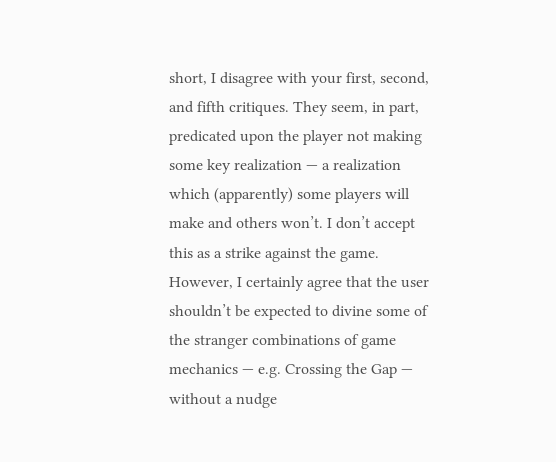short, I disagree with your first, second, and fifth critiques. They seem, in part, predicated upon the player not making some key realization — a realization which (apparently) some players will make and others won’t. I don’t accept this as a strike against the game. However, I certainly agree that the user shouldn’t be expected to divine some of the stranger combinations of game mechanics — e.g. Crossing the Gap — without a nudge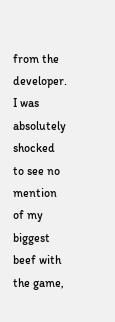from the developer. I was absolutely shocked to see no mention of my biggest beef with the game,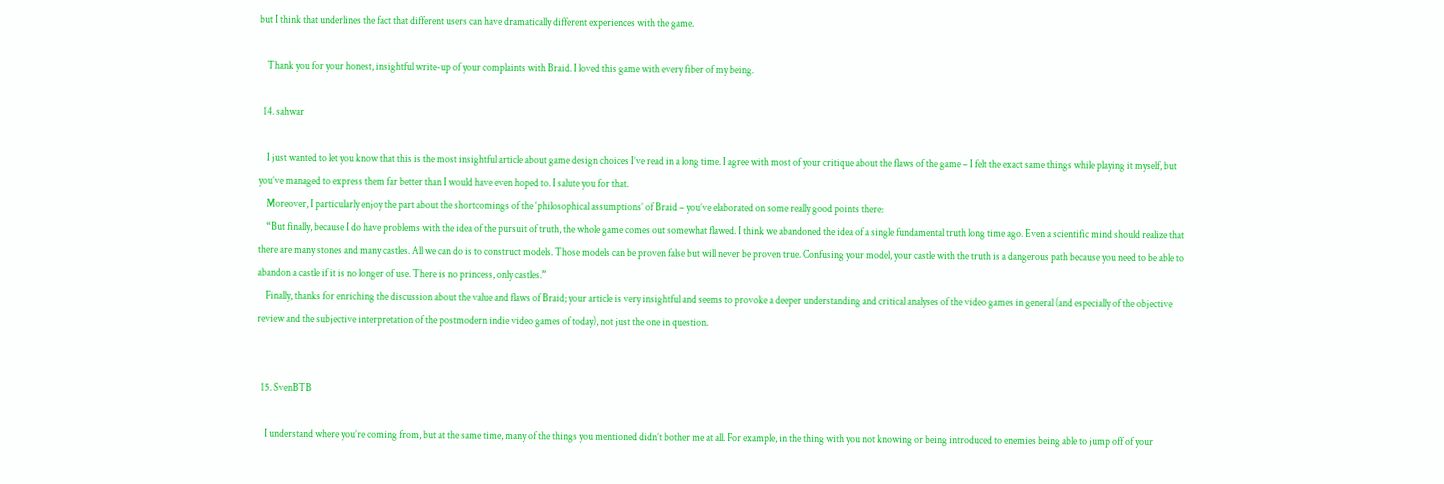but I think that underlines the fact that different users can have dramatically different experiences with the game.

    Thank you for your honest, insightful write-up of your complaints with Braid. I loved this game with every fiber of my being.

  14. sahwar

    I just wanted to let you know that this is the most insightful article about game design choices I’ve read in a long time. I agree with most of your critique about the flaws of the game – I felt the exact same things while playing it myself, but you’ve managed to express them far better than I would have even hoped to. I salute you for that.
    Moreover, I particularly enjoy the part about the shortcomings of the ‘philosophical assumptions’ of Braid – you’ve elaborated on some really good points there:
    “But finally, because I do have problems with the idea of the pursuit of truth, the whole game comes out somewhat flawed. I think we abandoned the idea of a single fundamental truth long time ago. Even a scientific mind should realize that there are many stones and many castles. All we can do is to construct models. Those models can be proven false but will never be proven true. Confusing your model, your castle with the truth is a dangerous path because you need to be able to abandon a castle if it is no longer of use. There is no princess, only castles.”
    Finally, thanks for enriching the discussion about the value and flaws of Braid; your article is very insightful and seems to provoke a deeper understanding and critical analyses of the video games in general (and especially of the objective review and the subjective interpretation of the postmodern indie video games of today), not just the one in question.


  15. SvenBTB

    I understand where you’re coming from, but at the same time, many of the things you mentioned didn’t bother me at all. For example, in the thing with you not knowing or being introduced to enemies being able to jump off of your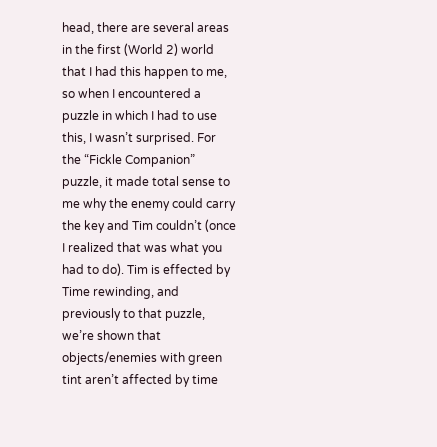head, there are several areas in the first (World 2) world that I had this happen to me, so when I encountered a puzzle in which I had to use this, I wasn’t surprised. For the “Fickle Companion” puzzle, it made total sense to me why the enemy could carry the key and Tim couldn’t (once I realized that was what you had to do). Tim is effected by Time rewinding, and previously to that puzzle, we’re shown that objects/enemies with green tint aren’t affected by time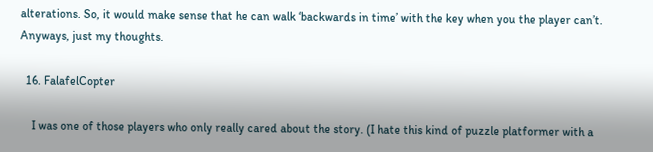alterations. So, it would make sense that he can walk ‘backwards in time’ with the key when you the player can’t. Anyways, just my thoughts.

  16. FalafelCopter

    I was one of those players who only really cared about the story. (I hate this kind of puzzle platformer with a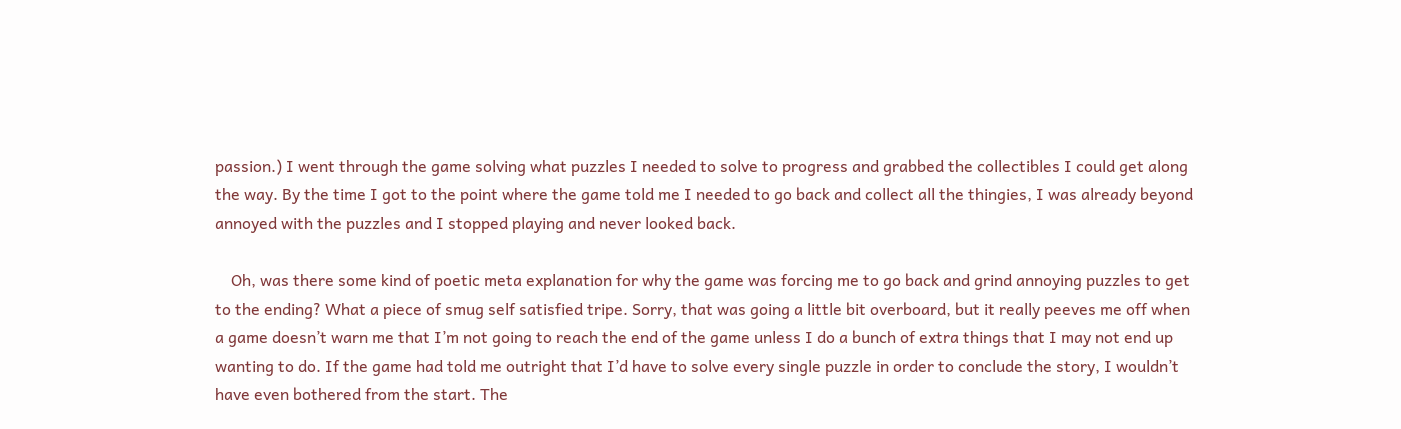passion.) I went through the game solving what puzzles I needed to solve to progress and grabbed the collectibles I could get along the way. By the time I got to the point where the game told me I needed to go back and collect all the thingies, I was already beyond annoyed with the puzzles and I stopped playing and never looked back.

    Oh, was there some kind of poetic meta explanation for why the game was forcing me to go back and grind annoying puzzles to get to the ending? What a piece of smug self satisfied tripe. Sorry, that was going a little bit overboard, but it really peeves me off when a game doesn’t warn me that I’m not going to reach the end of the game unless I do a bunch of extra things that I may not end up wanting to do. If the game had told me outright that I’d have to solve every single puzzle in order to conclude the story, I wouldn’t have even bothered from the start. The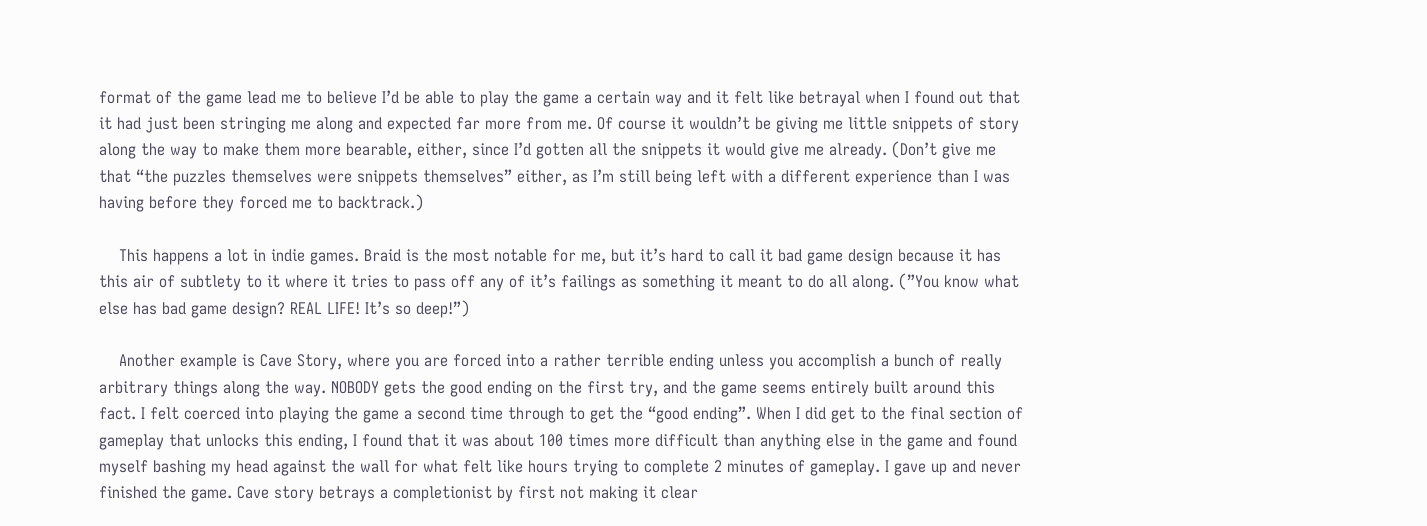format of the game lead me to believe I’d be able to play the game a certain way and it felt like betrayal when I found out that it had just been stringing me along and expected far more from me. Of course it wouldn’t be giving me little snippets of story along the way to make them more bearable, either, since I’d gotten all the snippets it would give me already. (Don’t give me that “the puzzles themselves were snippets themselves” either, as I’m still being left with a different experience than I was having before they forced me to backtrack.)

    This happens a lot in indie games. Braid is the most notable for me, but it’s hard to call it bad game design because it has this air of subtlety to it where it tries to pass off any of it’s failings as something it meant to do all along. (”You know what else has bad game design? REAL LIFE! It’s so deep!”)

    Another example is Cave Story, where you are forced into a rather terrible ending unless you accomplish a bunch of really arbitrary things along the way. NOBODY gets the good ending on the first try, and the game seems entirely built around this fact. I felt coerced into playing the game a second time through to get the “good ending”. When I did get to the final section of gameplay that unlocks this ending, I found that it was about 100 times more difficult than anything else in the game and found myself bashing my head against the wall for what felt like hours trying to complete 2 minutes of gameplay. I gave up and never finished the game. Cave story betrays a completionist by first not making it clear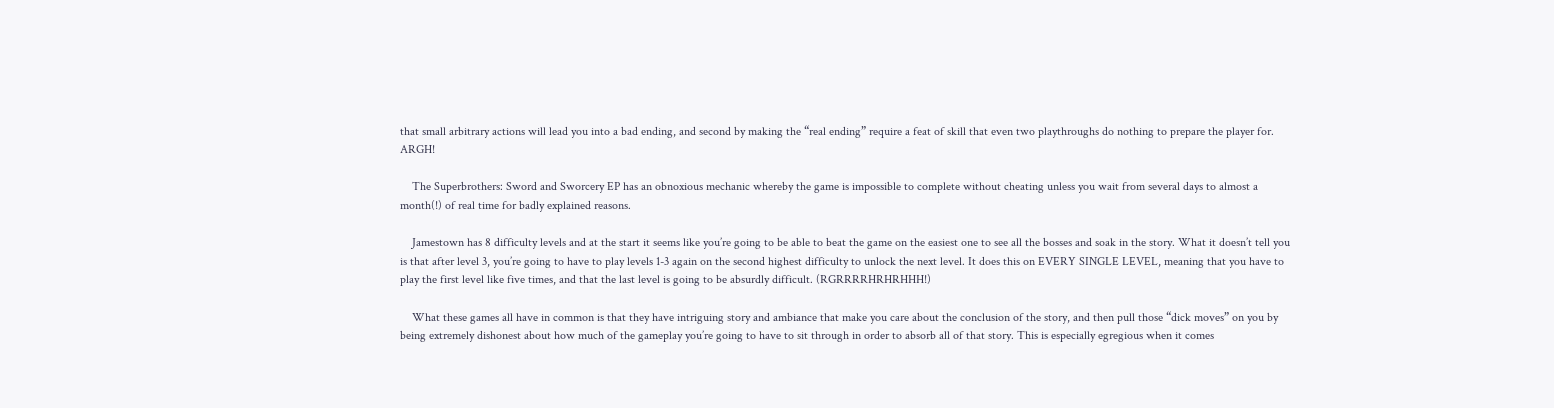that small arbitrary actions will lead you into a bad ending, and second by making the “real ending” require a feat of skill that even two playthroughs do nothing to prepare the player for. ARGH!

    The Superbrothers: Sword and Sworcery EP has an obnoxious mechanic whereby the game is impossible to complete without cheating unless you wait from several days to almost a month(!) of real time for badly explained reasons.

    Jamestown has 8 difficulty levels and at the start it seems like you’re going to be able to beat the game on the easiest one to see all the bosses and soak in the story. What it doesn’t tell you is that after level 3, you’re going to have to play levels 1-3 again on the second highest difficulty to unlock the next level. It does this on EVERY SINGLE LEVEL, meaning that you have to play the first level like five times, and that the last level is going to be absurdly difficult. (RGRRRRHRHRHHH!)

    What these games all have in common is that they have intriguing story and ambiance that make you care about the conclusion of the story, and then pull those “dick moves” on you by being extremely dishonest about how much of the gameplay you’re going to have to sit through in order to absorb all of that story. This is especially egregious when it comes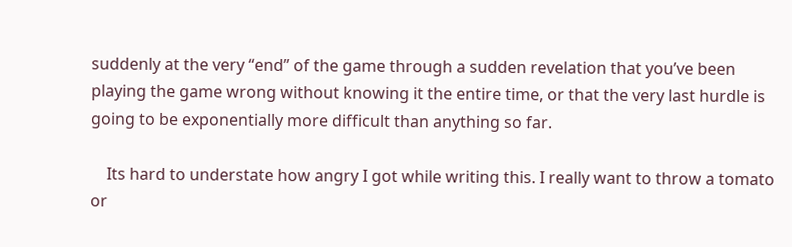suddenly at the very “end” of the game through a sudden revelation that you’ve been playing the game wrong without knowing it the entire time, or that the very last hurdle is going to be exponentially more difficult than anything so far.

    Its hard to understate how angry I got while writing this. I really want to throw a tomato or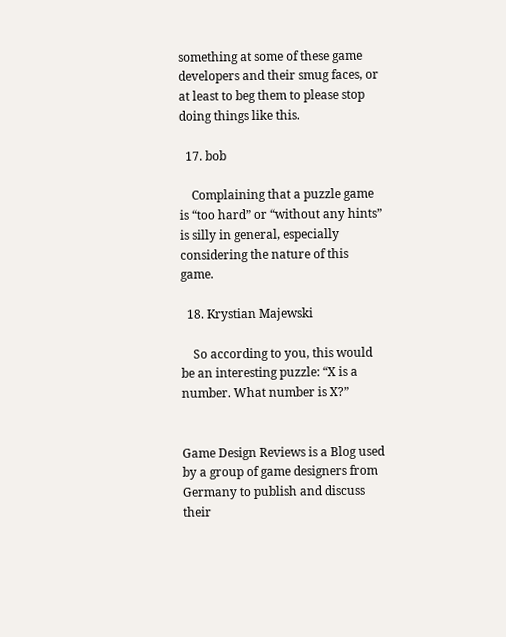something at some of these game developers and their smug faces, or at least to beg them to please stop doing things like this.

  17. bob

    Complaining that a puzzle game is “too hard” or “without any hints” is silly in general, especially considering the nature of this game.

  18. Krystian Majewski

    So according to you, this would be an interesting puzzle: “X is a number. What number is X?”


Game Design Reviews is a Blog used by a group of game designers from Germany to publish and discuss their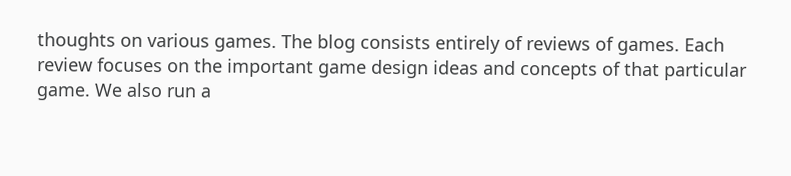thoughts on various games. The blog consists entirely of reviews of games. Each review focuses on the important game design ideas and concepts of that particular game. We also run a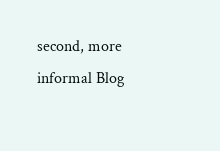second, more informal Blog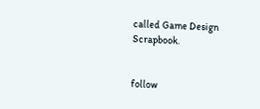called Game Design Scrapbook.


follow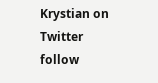Krystian on Twitter
follow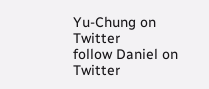Yu-Chung on Twitter
follow Daniel on Twitter